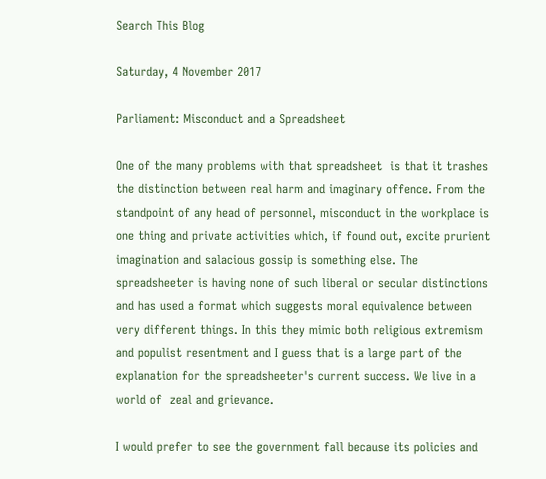Search This Blog

Saturday, 4 November 2017

Parliament: Misconduct and a Spreadsheet

One of the many problems with that spreadsheet  is that it trashes the distinction between real harm and imaginary offence. From the standpoint of any head of personnel, misconduct in the workplace is one thing and private activities which, if found out, excite prurient imagination and salacious gossip is something else. The spreadsheeter is having none of such liberal or secular distinctions and has used a format which suggests moral equivalence between very different things. In this they mimic both religious extremism and populist resentment and I guess that is a large part of the explanation for the spreadsheeter's current success. We live in a world of  zeal and grievance.

I would prefer to see the government fall because its policies and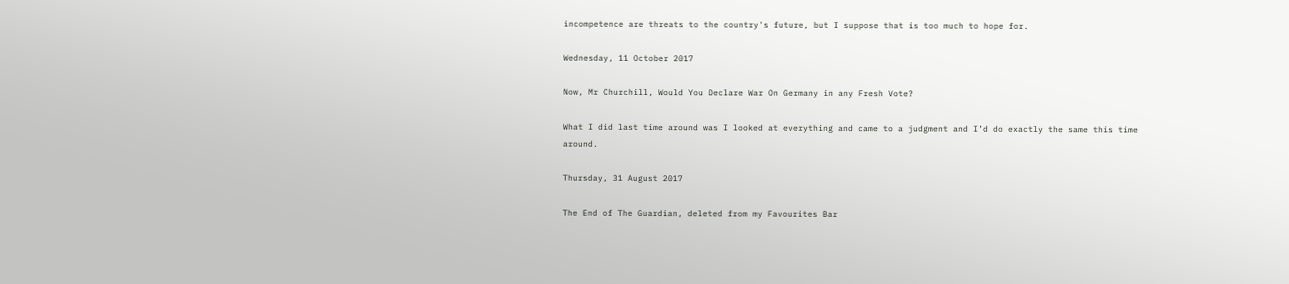incompetence are threats to the country's future, but I suppose that is too much to hope for.

Wednesday, 11 October 2017

Now, Mr Churchill, Would You Declare War On Germany in any Fresh Vote?

What I did last time around was I looked at everything and came to a judgment and I’d do exactly the same this time around.

Thursday, 31 August 2017

The End of The Guardian, deleted from my Favourites Bar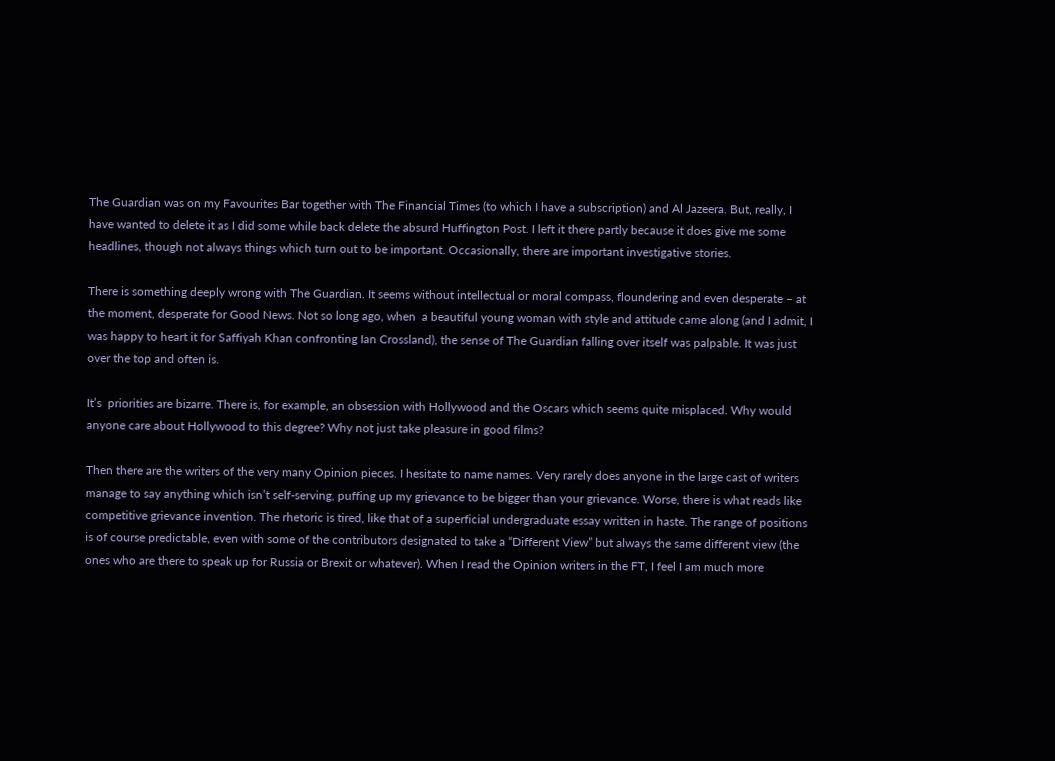The Guardian was on my Favourites Bar together with The Financial Times (to which I have a subscription) and Al Jazeera. But, really, I  have wanted to delete it as I did some while back delete the absurd Huffington Post. I left it there partly because it does give me some headlines, though not always things which turn out to be important. Occasionally, there are important investigative stories.

There is something deeply wrong with The Guardian. It seems without intellectual or moral compass, floundering and even desperate – at the moment, desperate for Good News. Not so long ago, when  a beautiful young woman with style and attitude came along (and I admit, I was happy to heart it for Saffiyah Khan confronting Ian Crossland), the sense of The Guardian falling over itself was palpable. It was just over the top and often is.

It’s  priorities are bizarre. There is, for example, an obsession with Hollywood and the Oscars which seems quite misplaced. Why would anyone care about Hollywood to this degree? Why not just take pleasure in good films?

Then there are the writers of the very many Opinion pieces. I hesitate to name names. Very rarely does anyone in the large cast of writers manage to say anything which isn’t self-serving, puffing up my grievance to be bigger than your grievance. Worse, there is what reads like competitive grievance invention. The rhetoric is tired, like that of a superficial undergraduate essay written in haste. The range of positions is of course predictable, even with some of the contributors designated to take a “Different View” but always the same different view (the ones who are there to speak up for Russia or Brexit or whatever). When I read the Opinion writers in the FT, I feel I am much more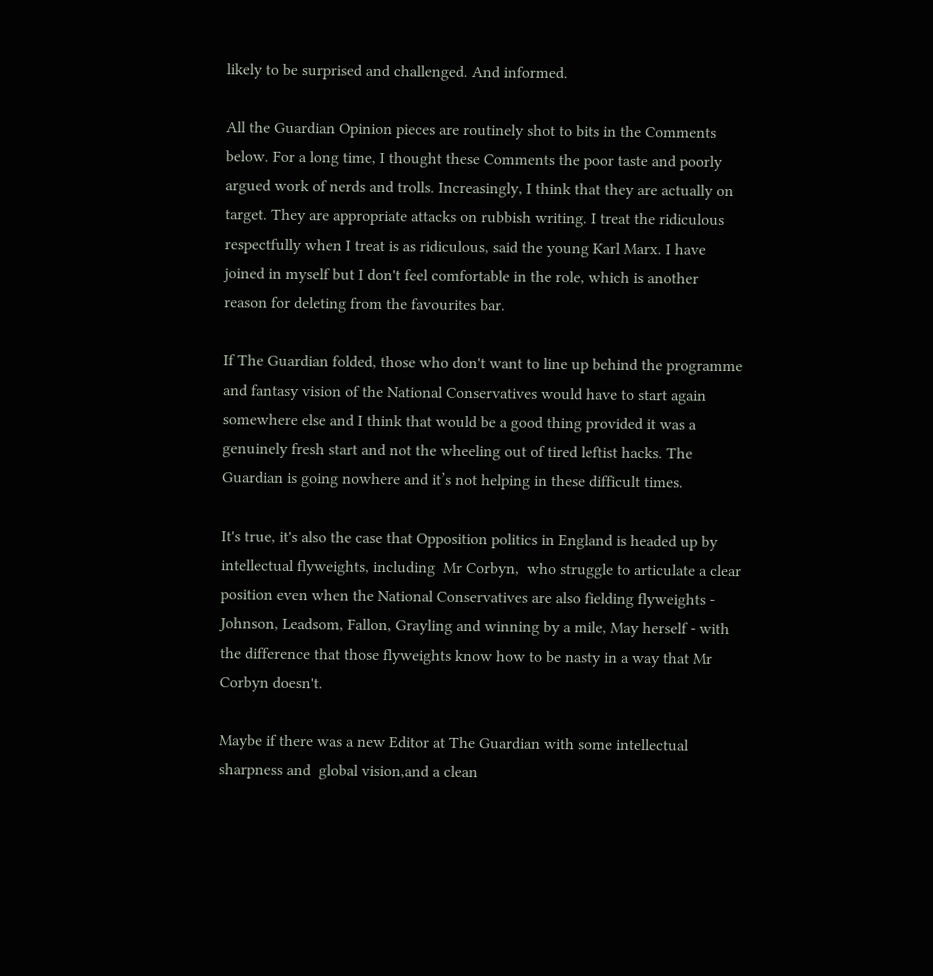likely to be surprised and challenged. And informed.

All the Guardian Opinion pieces are routinely shot to bits in the Comments below. For a long time, I thought these Comments the poor taste and poorly argued work of nerds and trolls. Increasingly, I think that they are actually on target. They are appropriate attacks on rubbish writing. I treat the ridiculous respectfully when I treat is as ridiculous, said the young Karl Marx. I have joined in myself but I don't feel comfortable in the role, which is another reason for deleting from the favourites bar.

If The Guardian folded, those who don't want to line up behind the programme and fantasy vision of the National Conservatives would have to start again somewhere else and I think that would be a good thing provided it was a genuinely fresh start and not the wheeling out of tired leftist hacks. The Guardian is going nowhere and it’s not helping in these difficult times.

It's true, it's also the case that Opposition politics in England is headed up by intellectual flyweights, including  Mr Corbyn,  who struggle to articulate a clear position even when the National Conservatives are also fielding flyweights - Johnson, Leadsom, Fallon, Grayling and winning by a mile, May herself - with the difference that those flyweights know how to be nasty in a way that Mr Corbyn doesn't.

Maybe if there was a new Editor at The Guardian with some intellectual sharpness and  global vision,and a clean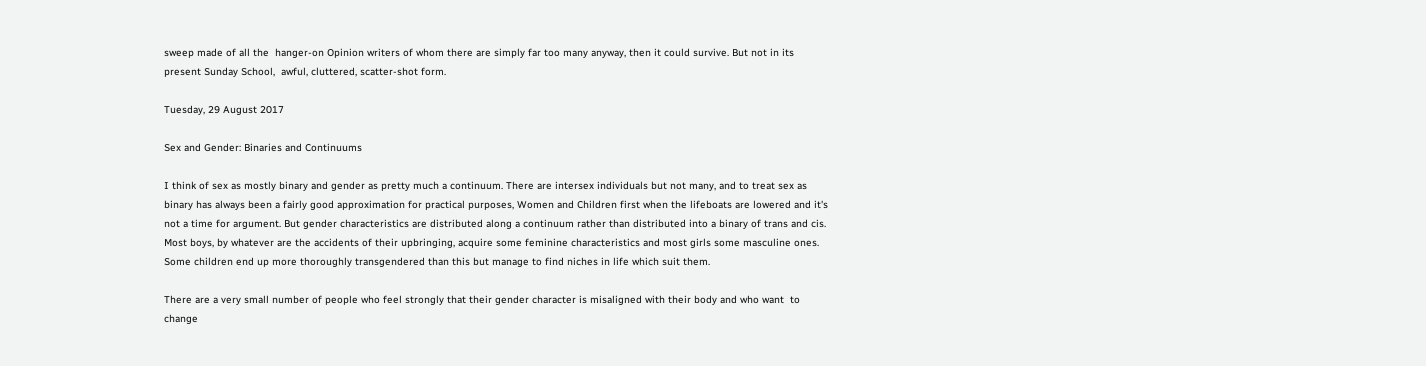sweep made of all the  hanger-on Opinion writers of whom there are simply far too many anyway, then it could survive. But not in its present Sunday School,  awful, cluttered, scatter-shot form.

Tuesday, 29 August 2017

Sex and Gender: Binaries and Continuums

I think of sex as mostly binary and gender as pretty much a continuum. There are intersex individuals but not many, and to treat sex as binary has always been a fairly good approximation for practical purposes, Women and Children first when the lifeboats are lowered and it's not a time for argument. But gender characteristics are distributed along a continuum rather than distributed into a binary of trans and cis. Most boys, by whatever are the accidents of their upbringing, acquire some feminine characteristics and most girls some masculine ones. Some children end up more thoroughly transgendered than this but manage to find niches in life which suit them.

There are a very small number of people who feel strongly that their gender character is misaligned with their body and who want  to change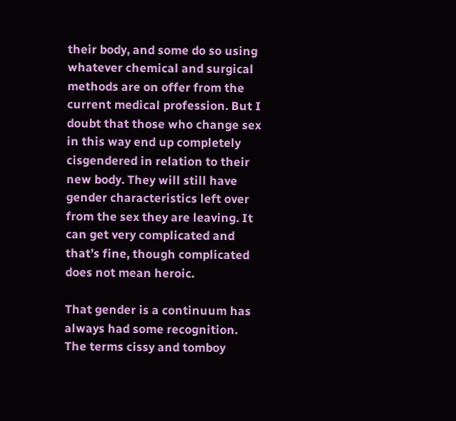their body, and some do so using whatever chemical and surgical methods are on offer from the current medical profession. But I doubt that those who change sex in this way end up completely cisgendered in relation to their new body. They will still have gender characteristics left over from the sex they are leaving. It can get very complicated and that’s fine, though complicated does not mean heroic.

That gender is a continuum has  always had some recognition. The terms cissy and tomboy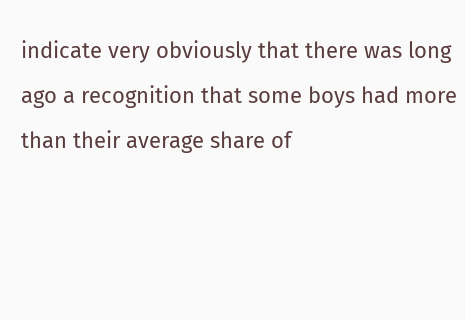indicate very obviously that there was long ago a recognition that some boys had more than their average share of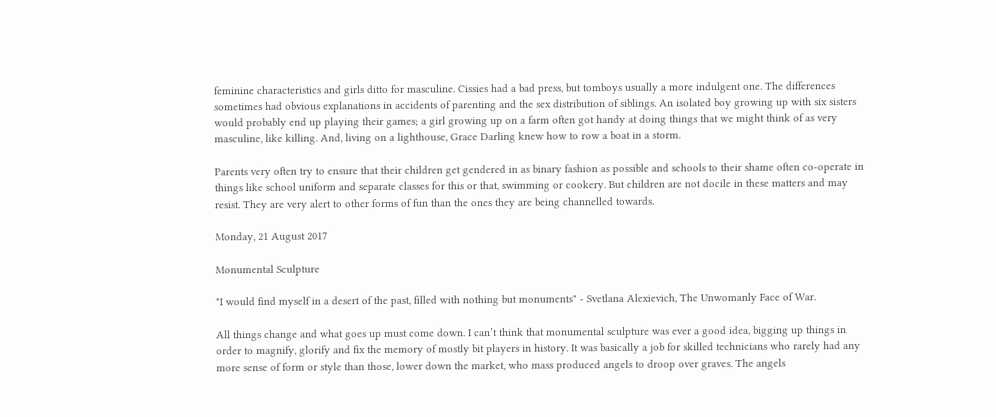feminine characteristics and girls ditto for masculine. Cissies had a bad press, but tomboys usually a more indulgent one. The differences sometimes had obvious explanations in accidents of parenting and the sex distribution of siblings. An isolated boy growing up with six sisters would probably end up playing their games; a girl growing up on a farm often got handy at doing things that we might think of as very masculine, like killing. And, living on a lighthouse, Grace Darling knew how to row a boat in a storm.

Parents very often try to ensure that their children get gendered in as binary fashion as possible and schools to their shame often co-operate in things like school uniform and separate classes for this or that, swimming or cookery. But children are not docile in these matters and may resist. They are very alert to other forms of fun than the ones they are being channelled towards.

Monday, 21 August 2017

Monumental Sculpture

"I would find myself in a desert of the past, filled with nothing but monuments" - Svetlana Alexievich, The Unwomanly Face of War.

All things change and what goes up must come down. I can’t think that monumental sculpture was ever a good idea, bigging up things in order to magnify, glorify and fix the memory of mostly bit players in history. It was basically a job for skilled technicians who rarely had any more sense of form or style than those, lower down the market, who mass produced angels to droop over graves. The angels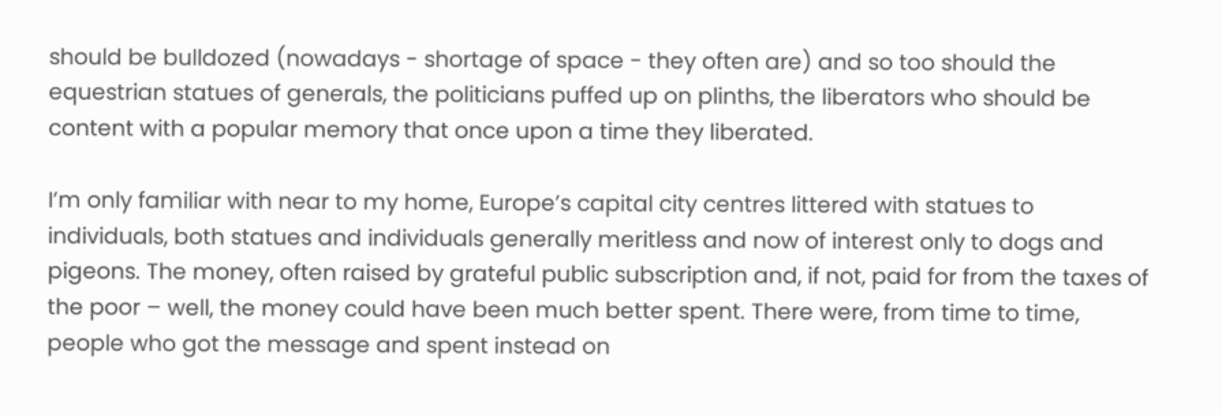should be bulldozed (nowadays - shortage of space - they often are) and so too should the equestrian statues of generals, the politicians puffed up on plinths, the liberators who should be content with a popular memory that once upon a time they liberated.

I’m only familiar with near to my home, Europe’s capital city centres littered with statues to individuals, both statues and individuals generally meritless and now of interest only to dogs and pigeons. The money, often raised by grateful public subscription and, if not, paid for from the taxes of the poor – well, the money could have been much better spent. There were, from time to time, people who got the message and spent instead on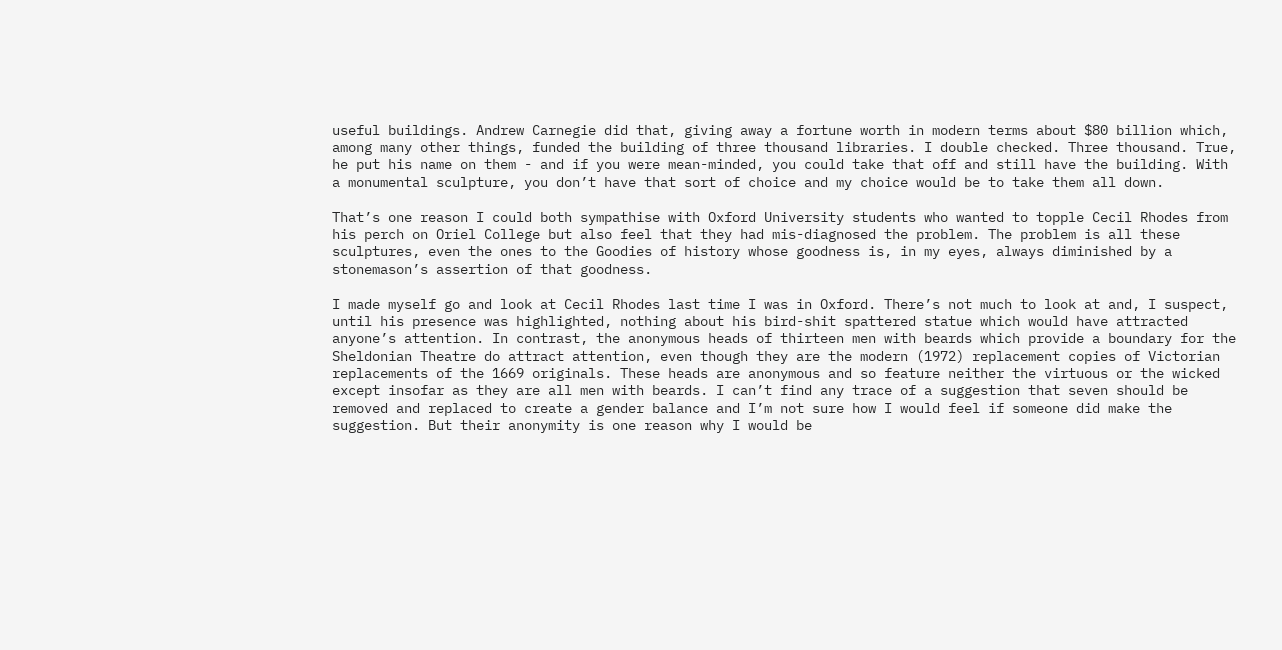useful buildings. Andrew Carnegie did that, giving away a fortune worth in modern terms about $80 billion which, among many other things, funded the building of three thousand libraries. I double checked. Three thousand. True, he put his name on them - and if you were mean-minded, you could take that off and still have the building. With a monumental sculpture, you don’t have that sort of choice and my choice would be to take them all down.

That’s one reason I could both sympathise with Oxford University students who wanted to topple Cecil Rhodes from his perch on Oriel College but also feel that they had mis-diagnosed the problem. The problem is all these sculptures, even the ones to the Goodies of history whose goodness is, in my eyes, always diminished by a stonemason’s assertion of that goodness.

I made myself go and look at Cecil Rhodes last time I was in Oxford. There’s not much to look at and, I suspect, until his presence was highlighted, nothing about his bird-shit spattered statue which would have attracted anyone’s attention. In contrast, the anonymous heads of thirteen men with beards which provide a boundary for the Sheldonian Theatre do attract attention, even though they are the modern (1972) replacement copies of Victorian replacements of the 1669 originals. These heads are anonymous and so feature neither the virtuous or the wicked except insofar as they are all men with beards. I can’t find any trace of a suggestion that seven should be removed and replaced to create a gender balance and I’m not sure how I would feel if someone did make the suggestion. But their anonymity is one reason why I would be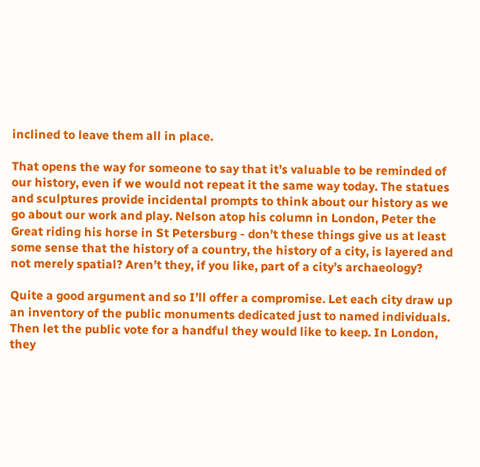inclined to leave them all in place.

That opens the way for someone to say that it’s valuable to be reminded of our history, even if we would not repeat it the same way today. The statues and sculptures provide incidental prompts to think about our history as we go about our work and play. Nelson atop his column in London, Peter the Great riding his horse in St Petersburg - don’t these things give us at least some sense that the history of a country, the history of a city, is layered and not merely spatial? Aren’t they, if you like, part of a city’s archaeology?

Quite a good argument and so I’ll offer a compromise. Let each city draw up an inventory of the public monuments dedicated just to named individuals. Then let the public vote for a handful they would like to keep. In London, they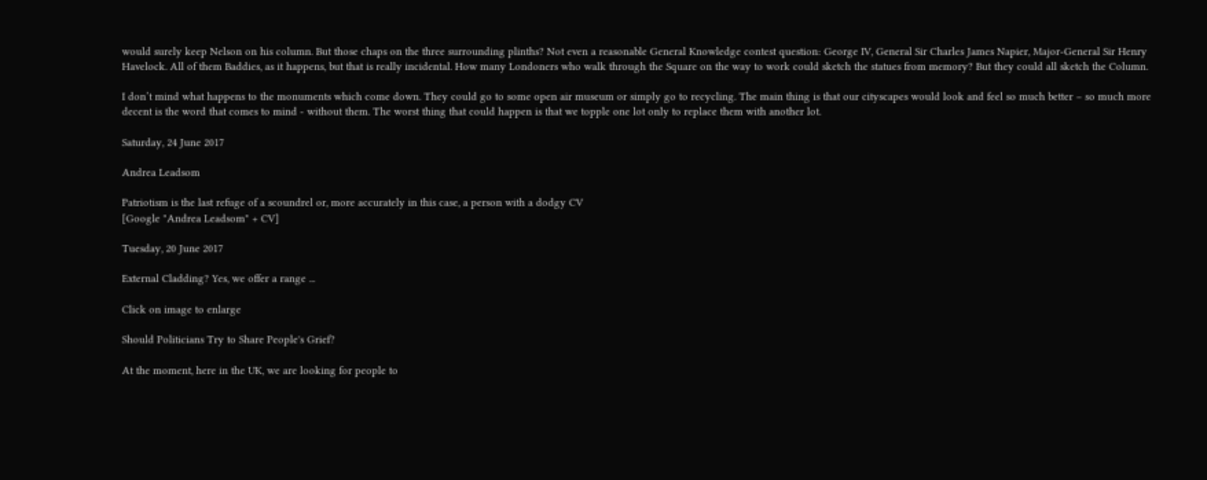would surely keep Nelson on his column. But those chaps on the three surrounding plinths? Not even a reasonable General Knowledge contest question: George IV, General Sir Charles James Napier, Major-General Sir Henry Havelock. All of them Baddies, as it happens, but that is really incidental. How many Londoners who walk through the Square on the way to work could sketch the statues from memory? But they could all sketch the Column.

I don’t mind what happens to the monuments which come down. They could go to some open air museum or simply go to recycling. The main thing is that our cityscapes would look and feel so much better – so much more decent is the word that comes to mind - without them. The worst thing that could happen is that we topple one lot only to replace them with another lot.

Saturday, 24 June 2017

Andrea Leadsom

Patriotism is the last refuge of a scoundrel or, more accurately in this case, a person with a dodgy CV
[Google "Andrea Leadsom" + CV]

Tuesday, 20 June 2017

External Cladding? Yes, we offer a range ...

Click on image to enlarge

Should Politicians Try to Share People's Grief?

At the moment, here in the UK, we are looking for people to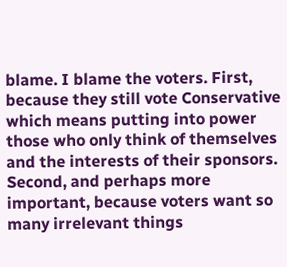blame. I blame the voters. First, because they still vote Conservative which means putting into power those who only think of themselves and the interests of their sponsors. Second, and perhaps more important, because voters want so many irrelevant things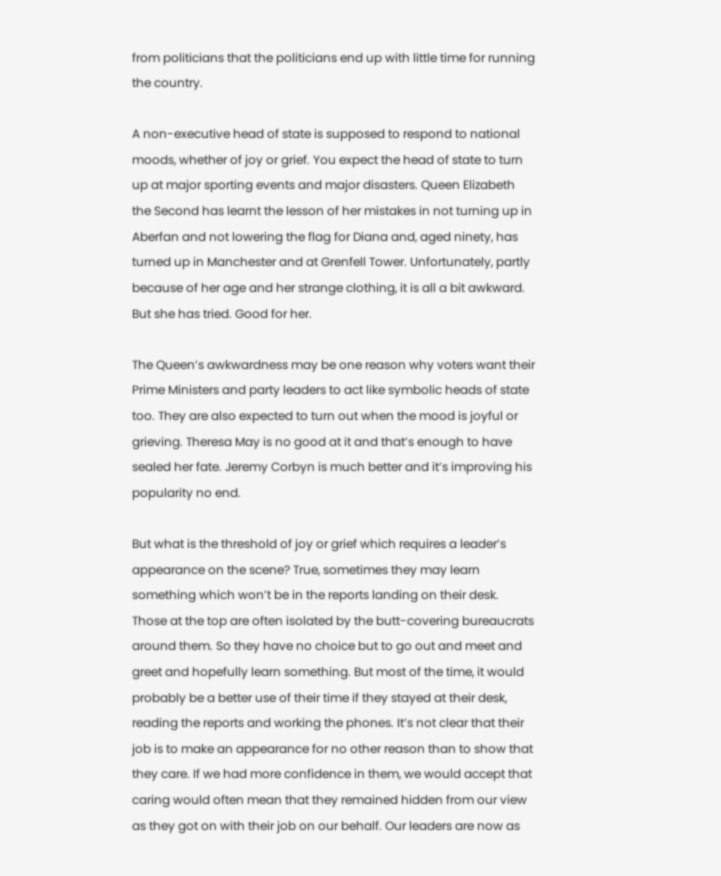from politicians that the politicians end up with little time for running the country.

A non-executive head of state is supposed to respond to national moods, whether of joy or grief. You expect the head of state to turn up at major sporting events and major disasters. Queen Elizabeth the Second has learnt the lesson of her mistakes in not turning up in Aberfan and not lowering the flag for Diana and, aged ninety, has turned up in Manchester and at Grenfell Tower. Unfortunately, partly because of her age and her strange clothing, it is all a bit awkward. But she has tried. Good for her.

The Queen’s awkwardness may be one reason why voters want their Prime Ministers and party leaders to act like symbolic heads of state too. They are also expected to turn out when the mood is joyful or grieving. Theresa May is no good at it and that’s enough to have sealed her fate. Jeremy Corbyn is much better and it’s improving his popularity no end.

But what is the threshold of joy or grief which requires a leader’s appearance on the scene? True, sometimes they may learn something which won’t be in the reports landing on their desk. Those at the top are often isolated by the butt-covering bureaucrats around them. So they have no choice but to go out and meet and greet and hopefully learn something. But most of the time, it would probably be a better use of their time if they stayed at their desk, reading the reports and working the phones. It’s not clear that their job is to make an appearance for no other reason than to show that they care. If we had more confidence in them, we would accept that caring would often mean that they remained hidden from our view as they got on with their job on our behalf. Our leaders are now as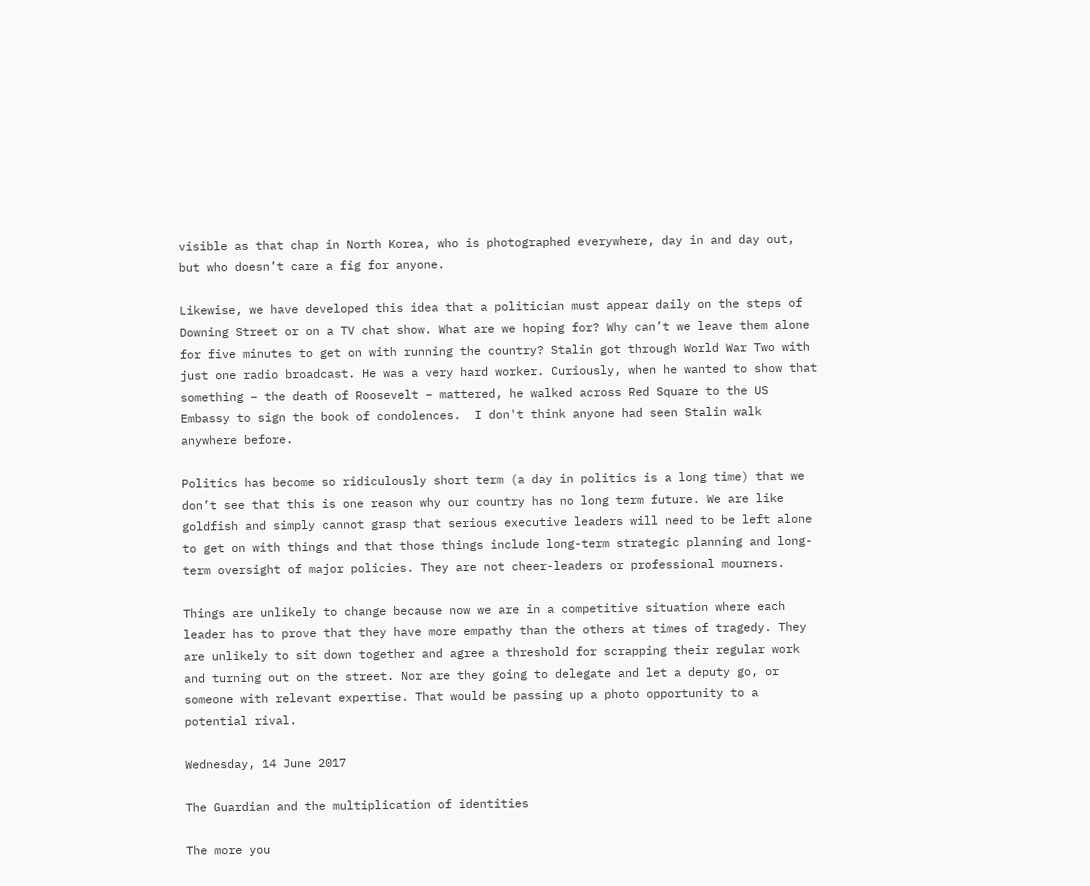visible as that chap in North Korea, who is photographed everywhere, day in and day out, but who doesn’t care a fig for anyone.

Likewise, we have developed this idea that a politician must appear daily on the steps of Downing Street or on a TV chat show. What are we hoping for? Why can’t we leave them alone for five minutes to get on with running the country? Stalin got through World War Two with just one radio broadcast. He was a very hard worker. Curiously, when he wanted to show that something – the death of Roosevelt – mattered, he walked across Red Square to the US Embassy to sign the book of condolences.  I don't think anyone had seen Stalin walk anywhere before.

Politics has become so ridiculously short term (a day in politics is a long time) that we don’t see that this is one reason why our country has no long term future. We are like goldfish and simply cannot grasp that serious executive leaders will need to be left alone to get on with things and that those things include long-term strategic planning and long-term oversight of major policies. They are not cheer-leaders or professional mourners.

Things are unlikely to change because now we are in a competitive situation where each leader has to prove that they have more empathy than the others at times of tragedy. They are unlikely to sit down together and agree a threshold for scrapping their regular work and turning out on the street. Nor are they going to delegate and let a deputy go, or someone with relevant expertise. That would be passing up a photo opportunity to a potential rival.

Wednesday, 14 June 2017

The Guardian and the multiplication of identities

The more you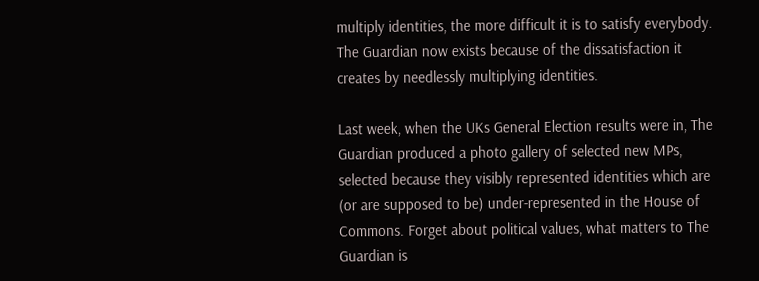multiply identities, the more difficult it is to satisfy everybody. The Guardian now exists because of the dissatisfaction it creates by needlessly multiplying identities.

Last week, when the UKs General Election results were in, The Guardian produced a photo gallery of selected new MPs, selected because they visibly represented identities which are (or are supposed to be) under-represented in the House of Commons. Forget about political values, what matters to The Guardian is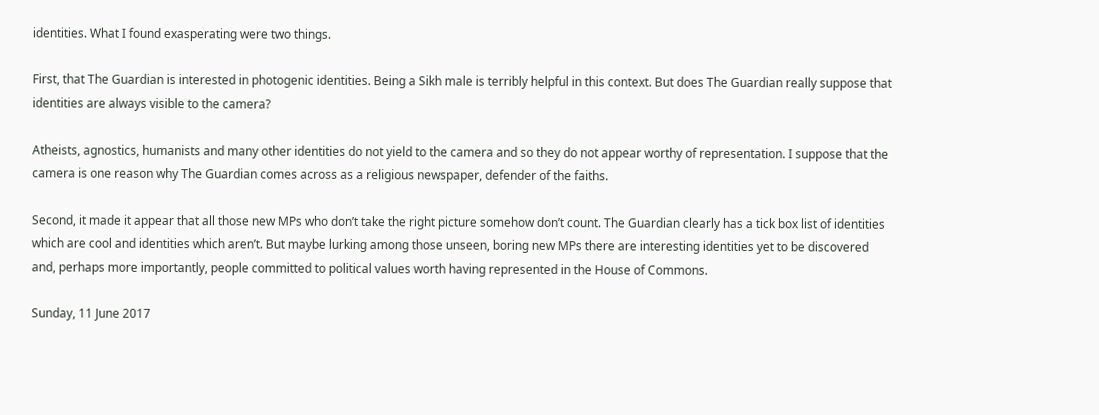identities. What I found exasperating were two things.

First, that The Guardian is interested in photogenic identities. Being a Sikh male is terribly helpful in this context. But does The Guardian really suppose that identities are always visible to the camera?

Atheists, agnostics, humanists and many other identities do not yield to the camera and so they do not appear worthy of representation. I suppose that the camera is one reason why The Guardian comes across as a religious newspaper, defender of the faiths.

Second, it made it appear that all those new MPs who don’t take the right picture somehow don’t count. The Guardian clearly has a tick box list of identities which are cool and identities which aren’t. But maybe lurking among those unseen, boring new MPs there are interesting identities yet to be discovered and, perhaps more importantly, people committed to political values worth having represented in the House of Commons.

Sunday, 11 June 2017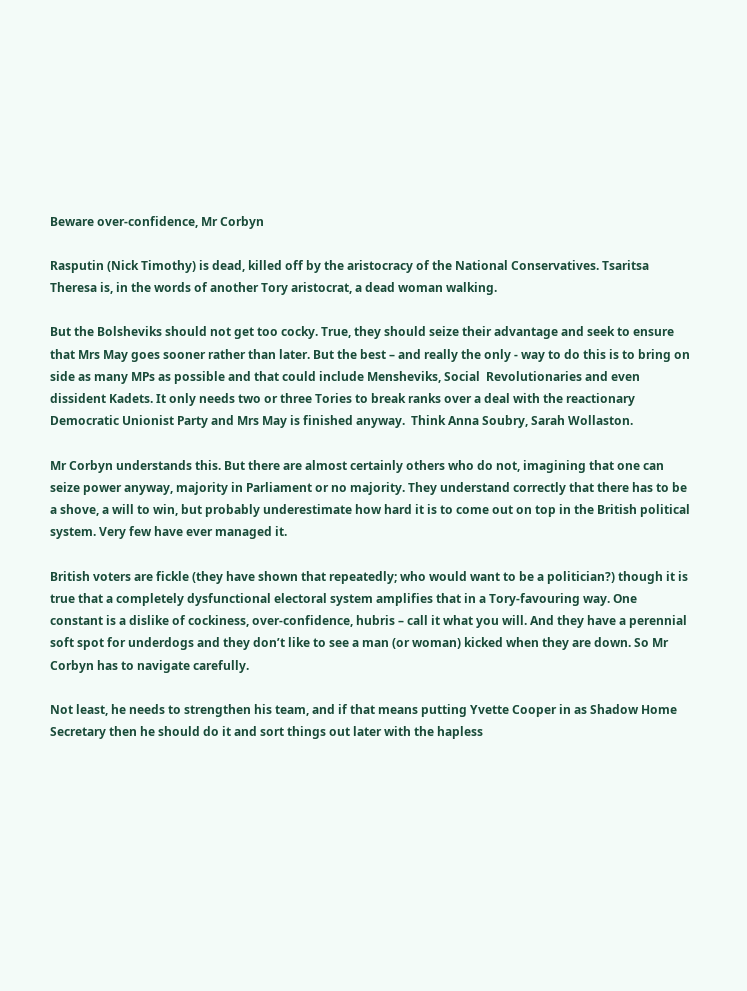Beware over-confidence, Mr Corbyn

Rasputin (Nick Timothy) is dead, killed off by the aristocracy of the National Conservatives. Tsaritsa Theresa is, in the words of another Tory aristocrat, a dead woman walking.

But the Bolsheviks should not get too cocky. True, they should seize their advantage and seek to ensure that Mrs May goes sooner rather than later. But the best – and really the only - way to do this is to bring on side as many MPs as possible and that could include Mensheviks, Social  Revolutionaries and even dissident Kadets. It only needs two or three Tories to break ranks over a deal with the reactionary Democratic Unionist Party and Mrs May is finished anyway.  Think Anna Soubry, Sarah Wollaston.

Mr Corbyn understands this. But there are almost certainly others who do not, imagining that one can seize power anyway, majority in Parliament or no majority. They understand correctly that there has to be a shove, a will to win, but probably underestimate how hard it is to come out on top in the British political system. Very few have ever managed it.

British voters are fickle (they have shown that repeatedly; who would want to be a politician?) though it is true that a completely dysfunctional electoral system amplifies that in a Tory-favouring way. One constant is a dislike of cockiness, over-confidence, hubris – call it what you will. And they have a perennial soft spot for underdogs and they don’t like to see a man (or woman) kicked when they are down. So Mr Corbyn has to navigate carefully.

Not least, he needs to strengthen his team, and if that means putting Yvette Cooper in as Shadow Home Secretary then he should do it and sort things out later with the hapless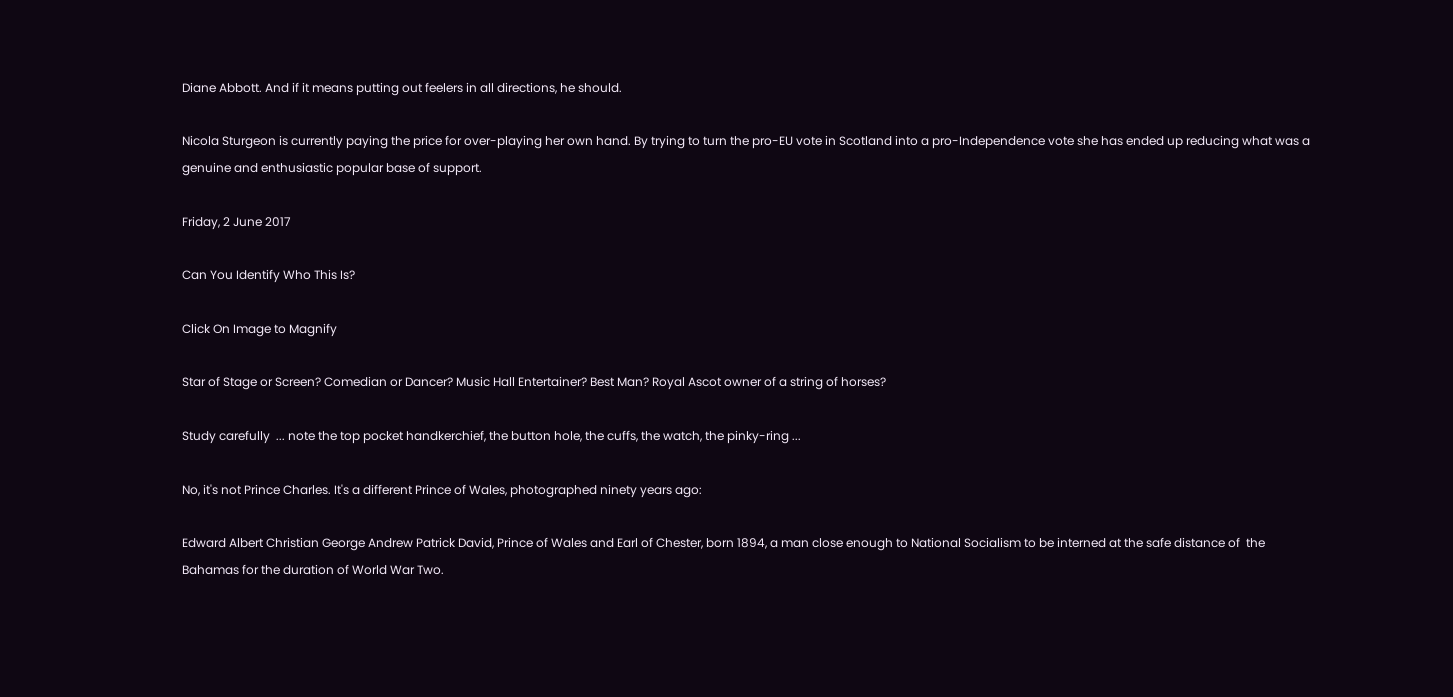Diane Abbott. And if it means putting out feelers in all directions, he should.

Nicola Sturgeon is currently paying the price for over-playing her own hand. By trying to turn the pro-EU vote in Scotland into a pro-Independence vote she has ended up reducing what was a genuine and enthusiastic popular base of support.

Friday, 2 June 2017

Can You Identify Who This Is?

Click On Image to Magnify

Star of Stage or Screen? Comedian or Dancer? Music Hall Entertainer? Best Man? Royal Ascot owner of a string of horses?

Study carefully  ... note the top pocket handkerchief, the button hole, the cuffs, the watch, the pinky-ring ...

No, it's not Prince Charles. It's a different Prince of Wales, photographed ninety years ago:

Edward Albert Christian George Andrew Patrick David, Prince of Wales and Earl of Chester, born 1894, a man close enough to National Socialism to be interned at the safe distance of  the Bahamas for the duration of World War Two.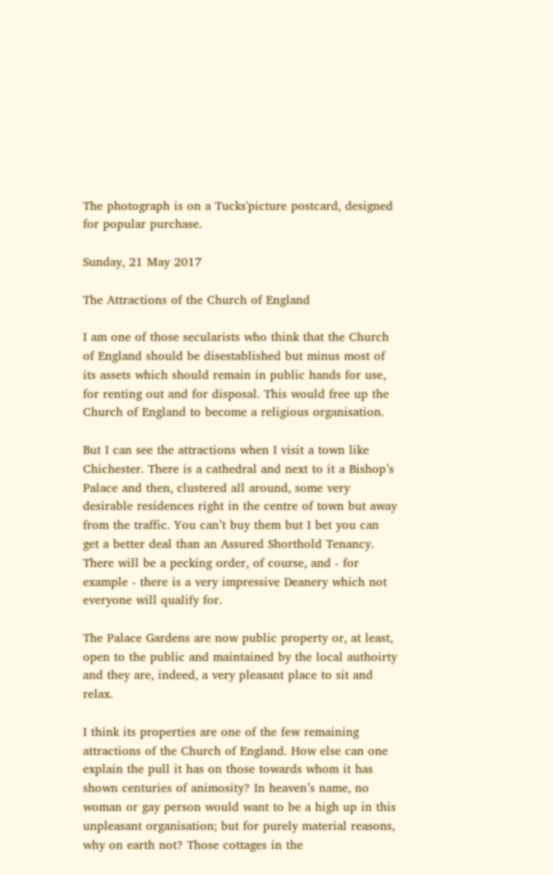The photograph is on a Tucks'picture postcard, designed for popular purchase.

Sunday, 21 May 2017

The Attractions of the Church of England

I am one of those secularists who think that the Church of England should be disestablished but minus most of its assets which should remain in public hands for use, for renting out and for disposal. This would free up the Church of England to become a religious organisation.

But I can see the attractions when I visit a town like Chichester. There is a cathedral and next to it a Bishop’s Palace and then, clustered all around, some very desirable residences right in the centre of town but away from the traffic. You can’t buy them but I bet you can get a better deal than an Assured Shorthold Tenancy. There will be a pecking order, of course, and - for example - there is a very impressive Deanery which not everyone will qualify for.

The Palace Gardens are now public property or, at least, open to the public and maintained by the local authoirty and they are, indeed, a very pleasant place to sit and relax.

I think its properties are one of the few remaining attractions of the Church of England. How else can one explain the pull it has on those towards whom it has shown centuries of animosity? In heaven’s name, no woman or gay person would want to be a high up in this unpleasant organisation; but for purely material reasons, why on earth not? Those cottages in the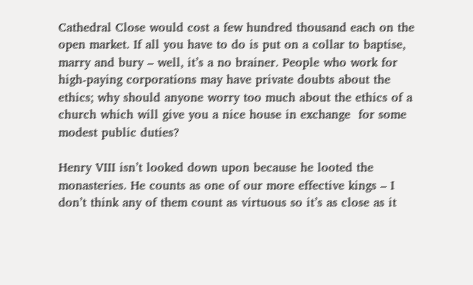Cathedral Close would cost a few hundred thousand each on the open market. If all you have to do is put on a collar to baptise, marry and bury – well, it’s a no brainer. People who work for high-paying corporations may have private doubts about the ethics; why should anyone worry too much about the ethics of a church which will give you a nice house in exchange  for some modest public duties?

Henry VIII isn’t looked down upon because he looted the monasteries. He counts as one of our more effective kings – I don’t think any of them count as virtuous so it’s as close as it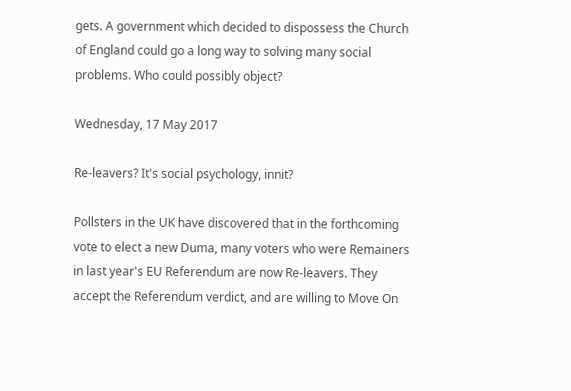gets. A government which decided to dispossess the Church of England could go a long way to solving many social problems. Who could possibly object?

Wednesday, 17 May 2017

Re-leavers? It's social psychology, innit?

Pollsters in the UK have discovered that in the forthcoming vote to elect a new Duma, many voters who were Remainers in last year's EU Referendum are now Re-leavers. They accept the Referendum verdict, and are willing to Move On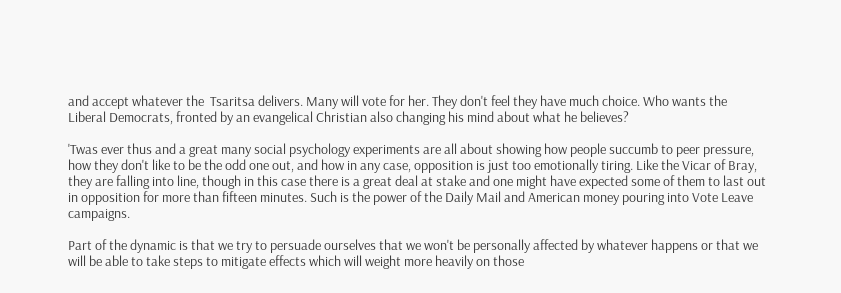and accept whatever the  Tsaritsa delivers. Many will vote for her. They don't feel they have much choice. Who wants the Liberal Democrats, fronted by an evangelical Christian also changing his mind about what he believes?

'Twas ever thus and a great many social psychology experiments are all about showing how people succumb to peer pressure, how they don't like to be the odd one out, and how in any case, opposition is just too emotionally tiring. Like the Vicar of Bray, they are falling into line, though in this case there is a great deal at stake and one might have expected some of them to last out in opposition for more than fifteen minutes. Such is the power of the Daily Mail and American money pouring into Vote Leave campaigns.

Part of the dynamic is that we try to persuade ourselves that we won't be personally affected by whatever happens or that we will be able to take steps to mitigate effects which will weight more heavily on those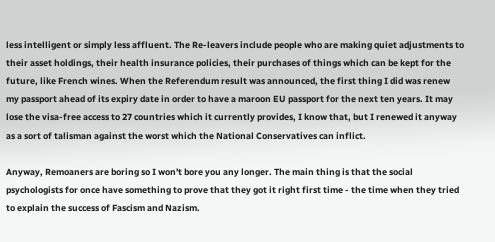less intelligent or simply less affluent. The Re-leavers include people who are making quiet adjustments to their asset holdings, their health insurance policies, their purchases of things which can be kept for the future, like French wines. When the Referendum result was announced, the first thing I did was renew my passport ahead of its expiry date in order to have a maroon EU passport for the next ten years. It may lose the visa-free access to 27 countries which it currently provides, I know that, but I renewed it anyway as a sort of talisman against the worst which the National Conservatives can inflict.

Anyway, Remoaners are boring so I won't bore you any longer. The main thing is that the social psychologists for once have something to prove that they got it right first time - the time when they tried to explain the success of Fascism and Nazism.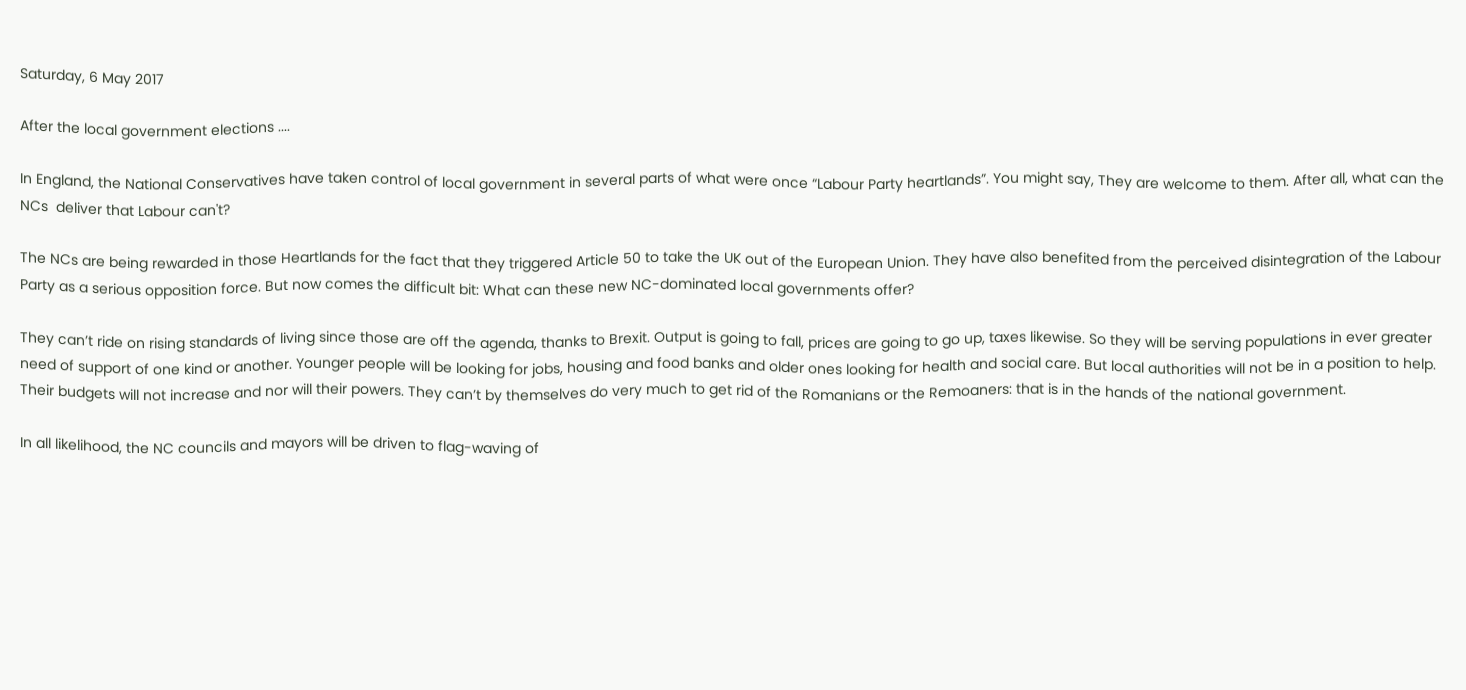Saturday, 6 May 2017

After the local government elections ....

In England, the National Conservatives have taken control of local government in several parts of what were once “Labour Party heartlands”. You might say, They are welcome to them. After all, what can the NCs  deliver that Labour can't?

The NCs are being rewarded in those Heartlands for the fact that they triggered Article 50 to take the UK out of the European Union. They have also benefited from the perceived disintegration of the Labour Party as a serious opposition force. But now comes the difficult bit: What can these new NC-dominated local governments offer?

They can’t ride on rising standards of living since those are off the agenda, thanks to Brexit. Output is going to fall, prices are going to go up, taxes likewise. So they will be serving populations in ever greater need of support of one kind or another. Younger people will be looking for jobs, housing and food banks and older ones looking for health and social care. But local authorities will not be in a position to help. Their budgets will not increase and nor will their powers. They can’t by themselves do very much to get rid of the Romanians or the Remoaners: that is in the hands of the national government.

In all likelihood, the NC councils and mayors will be driven to flag-waving of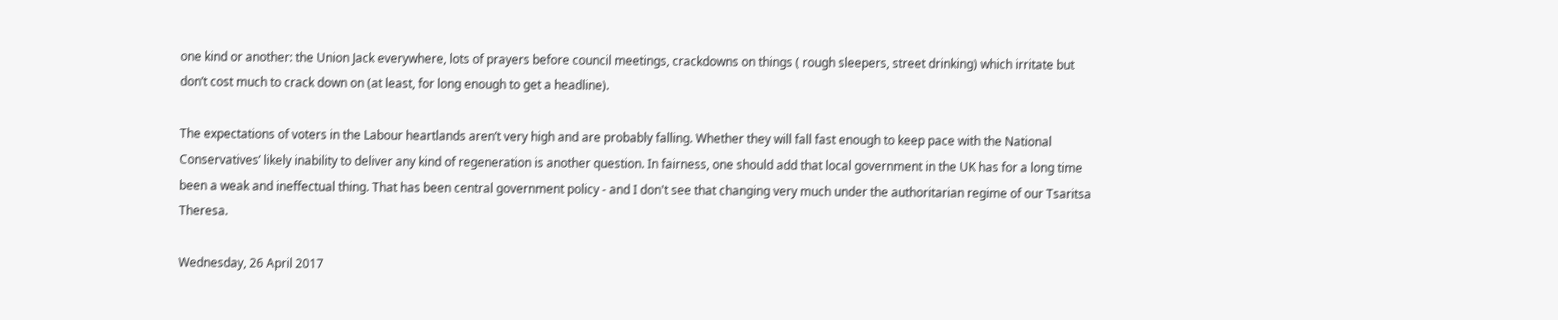one kind or another: the Union Jack everywhere, lots of prayers before council meetings, crackdowns on things ( rough sleepers, street drinking) which irritate but don’t cost much to crack down on (at least, for long enough to get a headline).

The expectations of voters in the Labour heartlands aren’t very high and are probably falling. Whether they will fall fast enough to keep pace with the National Conservatives’ likely inability to deliver any kind of regeneration is another question. In fairness, one should add that local government in the UK has for a long time been a weak and ineffectual thing. That has been central government policy - and I don't see that changing very much under the authoritarian regime of our Tsaritsa Theresa.

Wednesday, 26 April 2017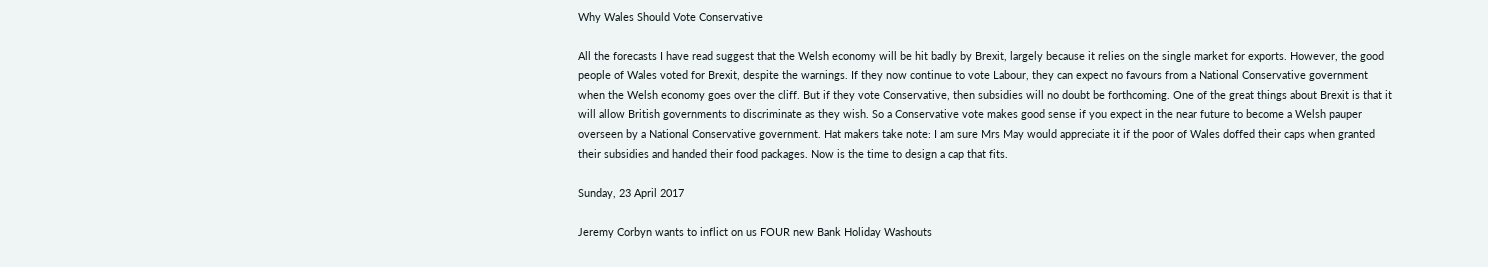Why Wales Should Vote Conservative

All the forecasts I have read suggest that the Welsh economy will be hit badly by Brexit, largely because it relies on the single market for exports. However, the good people of Wales voted for Brexit, despite the warnings. If they now continue to vote Labour, they can expect no favours from a National Conservative government when the Welsh economy goes over the cliff. But if they vote Conservative, then subsidies will no doubt be forthcoming. One of the great things about Brexit is that it will allow British governments to discriminate as they wish. So a Conservative vote makes good sense if you expect in the near future to become a Welsh pauper overseen by a National Conservative government. Hat makers take note: I am sure Mrs May would appreciate it if the poor of Wales doffed their caps when granted their subsidies and handed their food packages. Now is the time to design a cap that fits.

Sunday, 23 April 2017

Jeremy Corbyn wants to inflict on us FOUR new Bank Holiday Washouts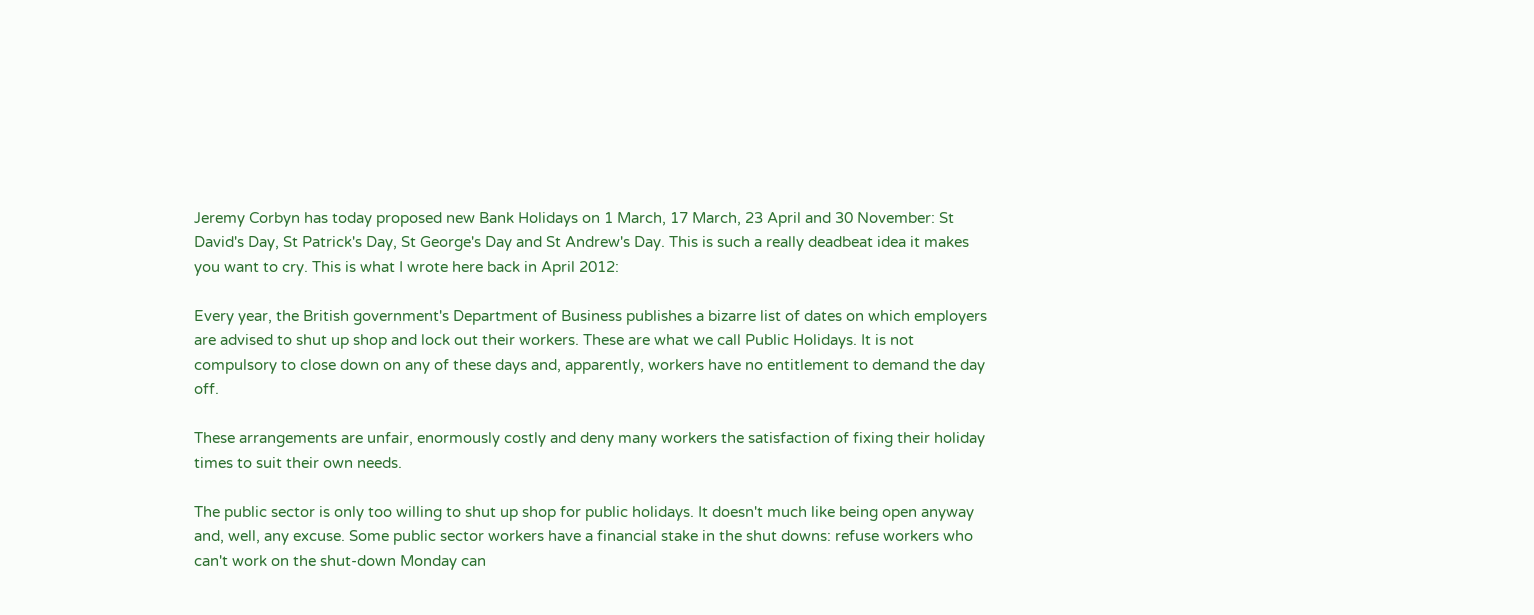Jeremy Corbyn has today proposed new Bank Holidays on 1 March, 17 March, 23 April and 30 November: St David's Day, St Patrick's Day, St George's Day and St Andrew's Day. This is such a really deadbeat idea it makes you want to cry. This is what I wrote here back in April 2012:

Every year, the British government's Department of Business publishes a bizarre list of dates on which employers are advised to shut up shop and lock out their workers. These are what we call Public Holidays. It is not compulsory to close down on any of these days and, apparently, workers have no entitlement to demand the day off.

These arrangements are unfair, enormously costly and deny many workers the satisfaction of fixing their holiday times to suit their own needs.

The public sector is only too willing to shut up shop for public holidays. It doesn't much like being open anyway and, well, any excuse. Some public sector workers have a financial stake in the shut downs: refuse workers who can't work on the shut-down Monday can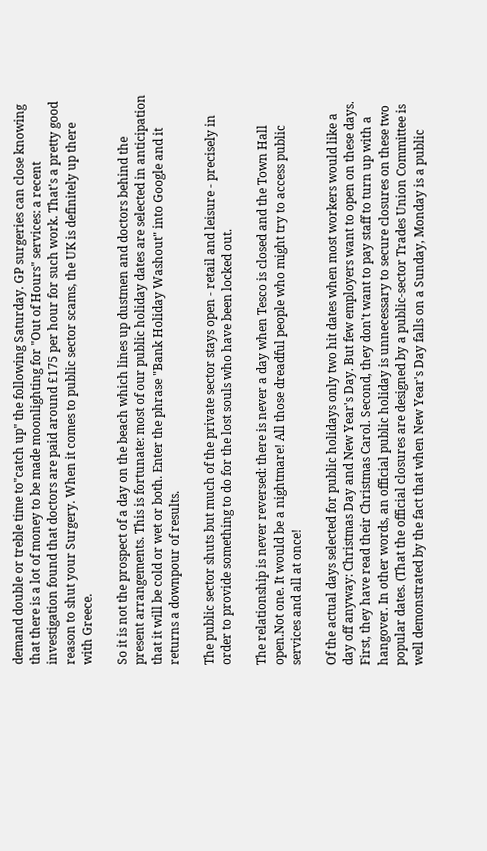demand double or treble time to"catch up" the following Saturday. GP surgeries can close knowing that there is a lot of money to be made moonlighting for "Out of Hours" services: a recent investigation found that doctors are paid around £175 per hour for such work. That's a pretty good reason to shut your Surgery. When it comes to public sector scams, the UK is definitely up there with Greece.

So it is not the prospect of a day on the beach which lines up dustmen and doctors behind the present arrangements. This is fortunate: most of our public holiday dates are selected in anticipation that it will be cold or wet or both. Enter the phrase "Bank Holiday Washout" into Google and it returns a downpour of results.

The public sector shuts but much of the private sector stays open - retail and leisure - precisely in order to provide something to do for the lost souls who have been locked out.

The relationship is never reversed: there is never a day when Tesco is closed and the Town Hall open.Not one. It would be a nightmare! All those dreadful people who might try to access public services and all at once!

Of the actual days selected for public holidays only two hit dates when most workers would like a day off anyway: Christmas Day and New Year's Day. But few employers want to open on these days. First, they have read their Christmas Carol. Second, they don't want to pay staff to turn up with a hangover. In other words, an official public holiday is unnecessary to secure closures on these two popular dates. (That the official closures are designed by a public-sector Trades Union Committee is well demonstrated by the fact that when New Year's Day falls on a Sunday, Monday is a public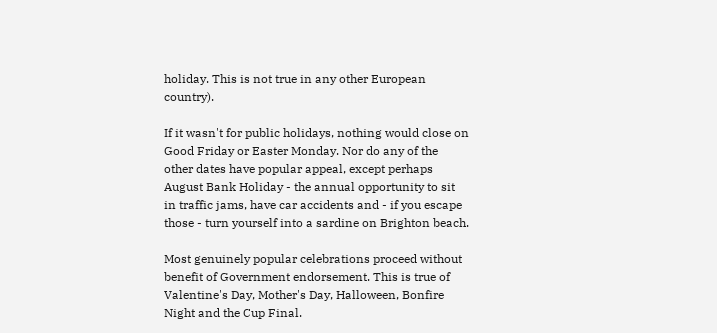holiday. This is not true in any other European country).

If it wasn't for public holidays, nothing would close on Good Friday or Easter Monday. Nor do any of the other dates have popular appeal, except perhaps August Bank Holiday - the annual opportunity to sit in traffic jams, have car accidents and - if you escape those - turn yourself into a sardine on Brighton beach.

Most genuinely popular celebrations proceed without benefit of Government endorsement. This is true of Valentine's Day, Mother's Day, Halloween, Bonfire Night and the Cup Final.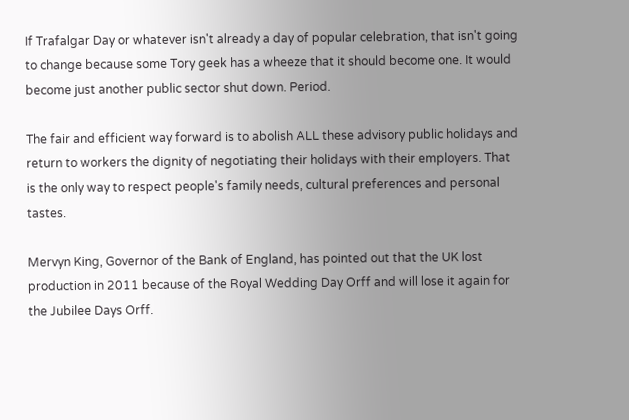If Trafalgar Day or whatever isn't already a day of popular celebration, that isn't going to change because some Tory geek has a wheeze that it should become one. It would become just another public sector shut down. Period.

The fair and efficient way forward is to abolish ALL these advisory public holidays and return to workers the dignity of negotiating their holidays with their employers. That is the only way to respect people's family needs, cultural preferences and personal tastes.

Mervyn King, Governor of the Bank of England, has pointed out that the UK lost production in 2011 because of the Royal Wedding Day Orff and will lose it again for the Jubilee Days Orff.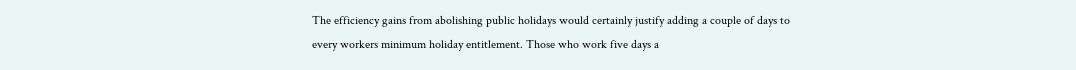The efficiency gains from abolishing public holidays would certainly justify adding a couple of days to every workers minimum holiday entitlement. Those who work five days a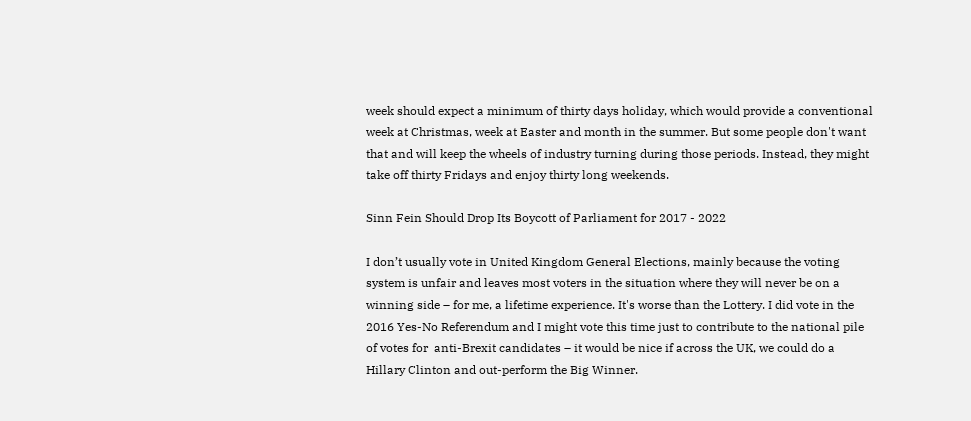week should expect a minimum of thirty days holiday, which would provide a conventional week at Christmas, week at Easter and month in the summer. But some people don't want that and will keep the wheels of industry turning during those periods. Instead, they might take off thirty Fridays and enjoy thirty long weekends.

Sinn Fein Should Drop Its Boycott of Parliament for 2017 - 2022

I don’t usually vote in United Kingdom General Elections, mainly because the voting system is unfair and leaves most voters in the situation where they will never be on a winning side – for me, a lifetime experience. It's worse than the Lottery. I did vote in the 2016 Yes-No Referendum and I might vote this time just to contribute to the national pile of votes for  anti-Brexit candidates – it would be nice if across the UK, we could do a Hillary Clinton and out-perform the Big Winner.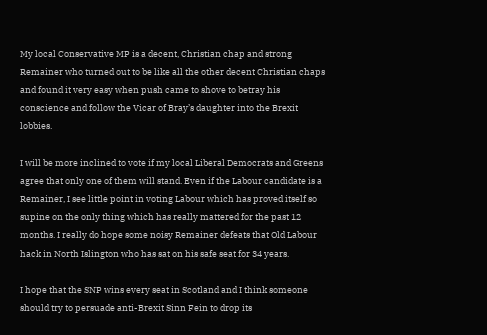My local Conservative MP is a decent, Christian chap and strong Remainer who turned out to be like all the other decent Christian chaps and found it very easy when push came to shove to betray his conscience and follow the Vicar of Bray’s daughter into the Brexit lobbies.

I will be more inclined to vote if my local Liberal Democrats and Greens agree that only one of them will stand. Even if the Labour candidate is a Remainer, I see little point in voting Labour which has proved itself so supine on the only thing which has really mattered for the past 12 months. I really do hope some noisy Remainer defeats that Old Labour hack in North Islington who has sat on his safe seat for 34 years.

I hope that the SNP wins every seat in Scotland and I think someone should try to persuade anti-Brexit Sinn Fein to drop its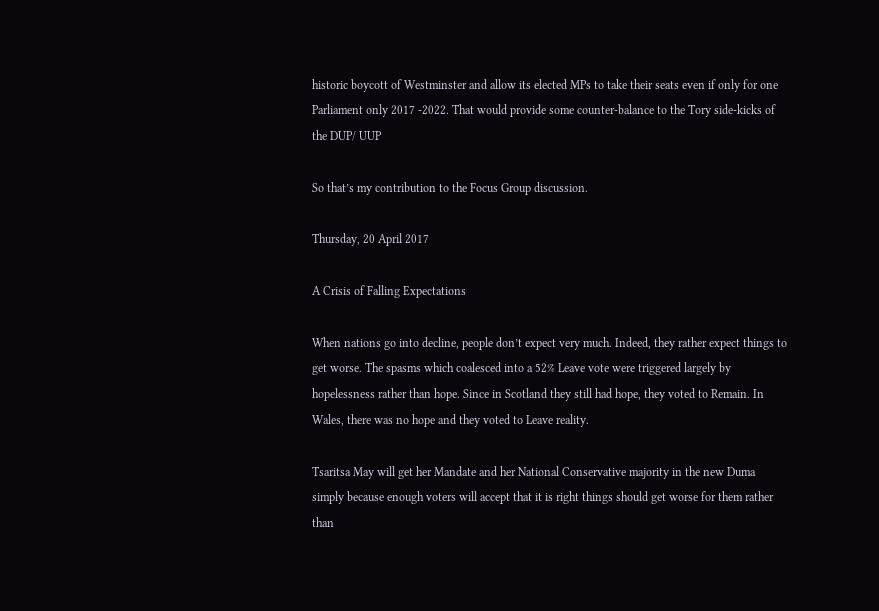historic boycott of Westminster and allow its elected MPs to take their seats even if only for one Parliament only 2017 -2022. That would provide some counter-balance to the Tory side-kicks of the DUP/ UUP

So that’s my contribution to the Focus Group discussion.

Thursday, 20 April 2017

A Crisis of Falling Expectations

When nations go into decline, people don’t expect very much. Indeed, they rather expect things to get worse. The spasms which coalesced into a 52% Leave vote were triggered largely by hopelessness rather than hope. Since in Scotland they still had hope, they voted to Remain. In Wales, there was no hope and they voted to Leave reality.

Tsaritsa May will get her Mandate and her National Conservative majority in the new Duma simply because enough voters will accept that it is right things should get worse for them rather than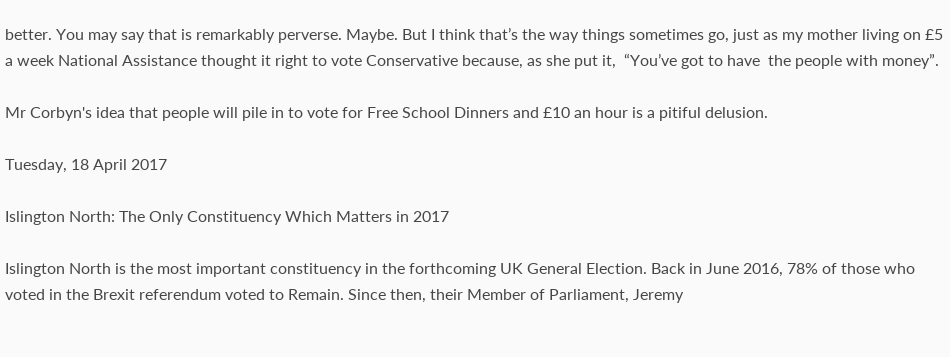better. You may say that is remarkably perverse. Maybe. But I think that’s the way things sometimes go, just as my mother living on £5 a week National Assistance thought it right to vote Conservative because, as she put it,  “You’ve got to have  the people with money”.

Mr Corbyn's idea that people will pile in to vote for Free School Dinners and £10 an hour is a pitiful delusion.

Tuesday, 18 April 2017

Islington North: The Only Constituency Which Matters in 2017

Islington North is the most important constituency in the forthcoming UK General Election. Back in June 2016, 78% of those who voted in the Brexit referendum voted to Remain. Since then, their Member of Parliament, Jeremy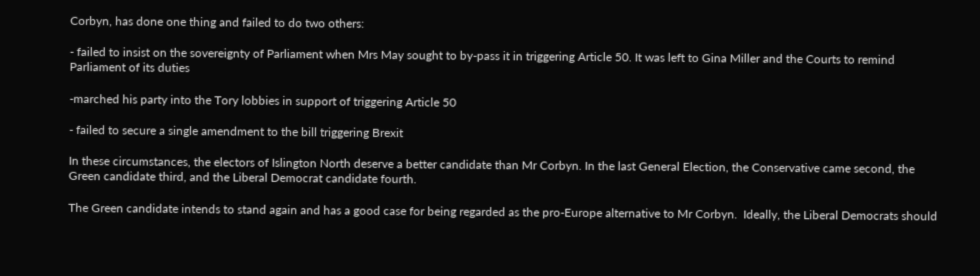Corbyn, has done one thing and failed to do two others:

- failed to insist on the sovereignty of Parliament when Mrs May sought to by-pass it in triggering Article 50. It was left to Gina Miller and the Courts to remind Parliament of its duties

-marched his party into the Tory lobbies in support of triggering Article 50

- failed to secure a single amendment to the bill triggering Brexit

In these circumstances, the electors of Islington North deserve a better candidate than Mr Corbyn. In the last General Election, the Conservative came second, the Green candidate third, and the Liberal Democrat candidate fourth.

The Green candidate intends to stand again and has a good case for being regarded as the pro-Europe alternative to Mr Corbyn.  Ideally, the Liberal Democrats should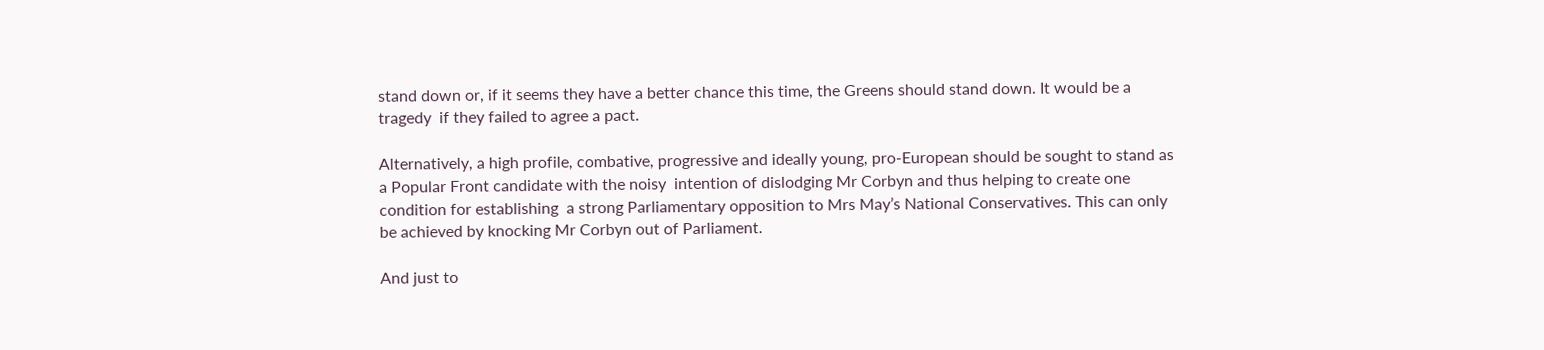stand down or, if it seems they have a better chance this time, the Greens should stand down. It would be a tragedy  if they failed to agree a pact.

Alternatively, a high profile, combative, progressive and ideally young, pro-European should be sought to stand as a Popular Front candidate with the noisy  intention of dislodging Mr Corbyn and thus helping to create one condition for establishing  a strong Parliamentary opposition to Mrs May’s National Conservatives. This can only be achieved by knocking Mr Corbyn out of Parliament.

And just to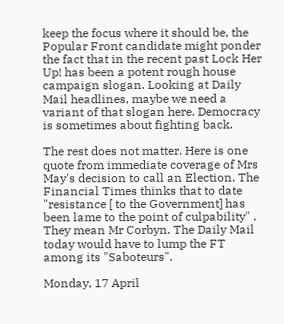keep the focus where it should be, the Popular Front candidate might ponder the fact that in the recent past Lock Her Up! has been a potent rough house campaign slogan. Looking at Daily Mail headlines, maybe we need a variant of that slogan here. Democracy is sometimes about fighting back.

The rest does not matter. Here is one quote from immediate coverage of Mrs May's decision to call an Election. The Financial Times thinks that to date "resistance [ to the Government] has been lame to the point of culpability" . They mean Mr Corbyn. The Daily Mail today would have to lump the FT among its "Saboteurs".

Monday, 17 April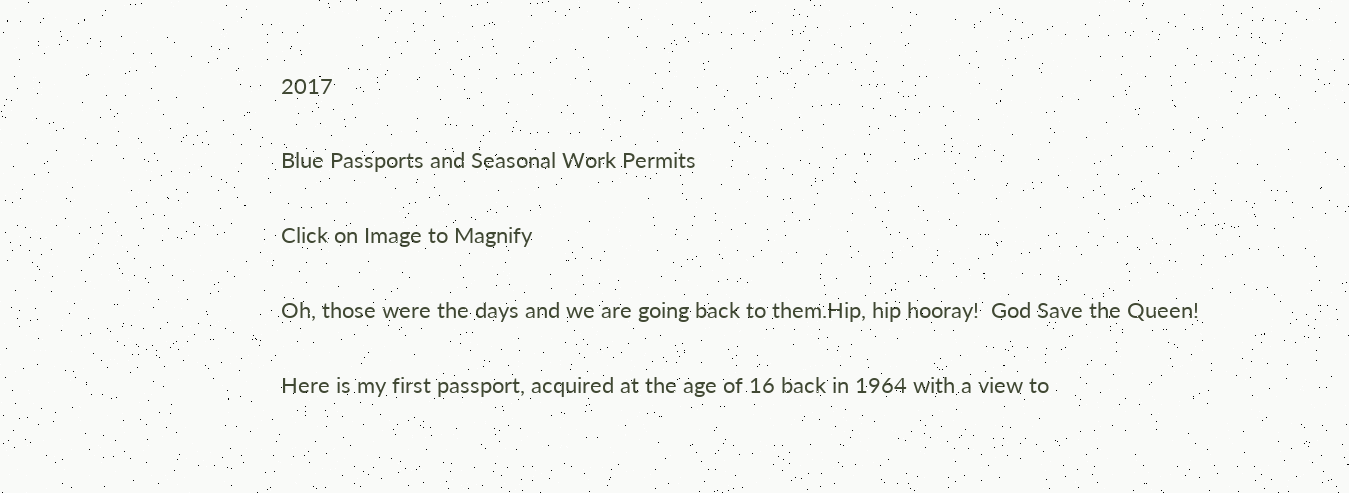2017

Blue Passports and Seasonal Work Permits

Click on Image to Magnify

Oh, those were the days and we are going back to them.Hip, hip hooray!  God Save the Queen!

Here is my first passport, acquired at the age of 16 back in 1964 with a view to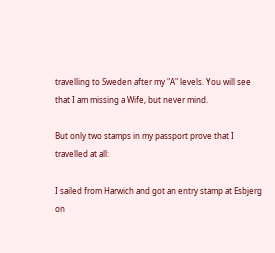travelling to Sweden after my "A" levels. You will see that I am missing a Wife, but never mind.

But only two stamps in my passport prove that I travelled at all:

I sailed from Harwich and got an entry stamp at Esbjerg on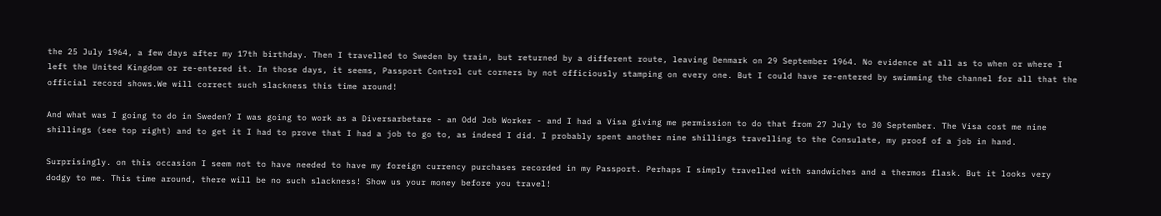the 25 July 1964, a few days after my 17th birthday. Then I travelled to Sweden by train, but returned by a different route, leaving Denmark on 29 September 1964. No evidence at all as to when or where I left the United Kingdom or re-entered it. In those days, it seems, Passport Control cut corners by not officiously stamping on every one. But I could have re-entered by swimming the channel for all that the official record shows.We will correct such slackness this time around!

And what was I going to do in Sweden? I was going to work as a Diversarbetare - an Odd Job Worker - and I had a Visa giving me permission to do that from 27 July to 30 September. The Visa cost me nine shillings (see top right) and to get it I had to prove that I had a job to go to, as indeed I did. I probably spent another nine shillings travelling to the Consulate, my proof of a job in hand.

Surprisingly. on this occasion I seem not to have needed to have my foreign currency purchases recorded in my Passport. Perhaps I simply travelled with sandwiches and a thermos flask. But it looks very dodgy to me. This time around, there will be no such slackness! Show us your money before you travel!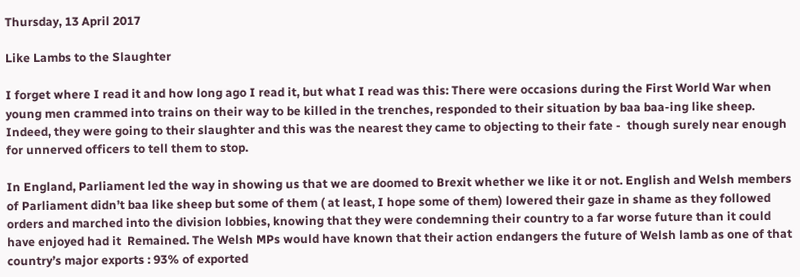Thursday, 13 April 2017

Like Lambs to the Slaughter

I forget where I read it and how long ago I read it, but what I read was this: There were occasions during the First World War when young men crammed into trains on their way to be killed in the trenches, responded to their situation by baa baa-ing like sheep. Indeed, they were going to their slaughter and this was the nearest they came to objecting to their fate -  though surely near enough for unnerved officers to tell them to stop.

In England, Parliament led the way in showing us that we are doomed to Brexit whether we like it or not. English and Welsh members of Parliament didn’t baa like sheep but some of them ( at least, I hope some of them) lowered their gaze in shame as they followed orders and marched into the division lobbies, knowing that they were condemning their country to a far worse future than it could have enjoyed had it  Remained. The Welsh MPs would have known that their action endangers the future of Welsh lamb as one of that country’s major exports : 93% of exported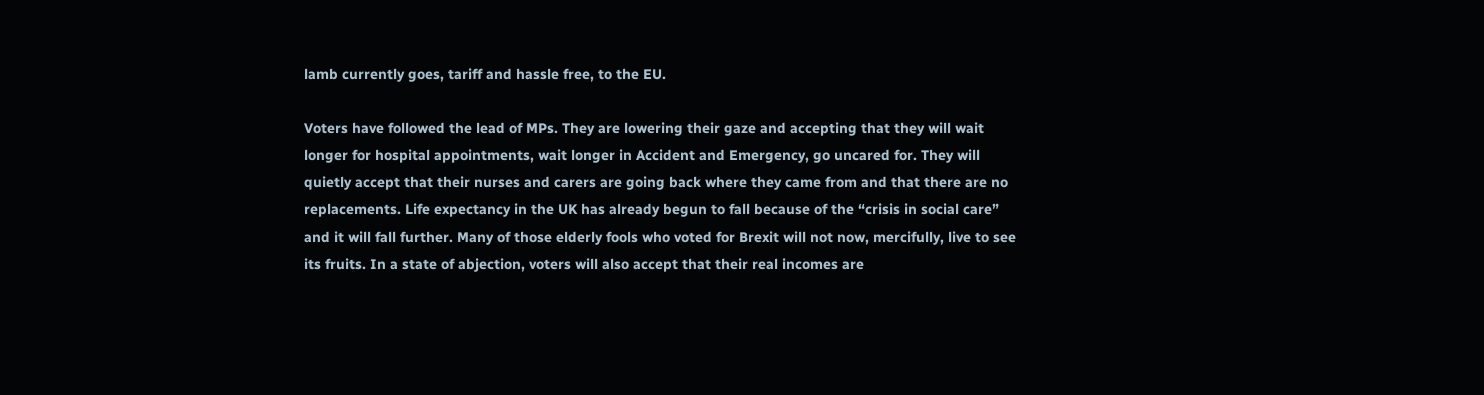lamb currently goes, tariff and hassle free, to the EU.

Voters have followed the lead of MPs. They are lowering their gaze and accepting that they will wait longer for hospital appointments, wait longer in Accident and Emergency, go uncared for. They will quietly accept that their nurses and carers are going back where they came from and that there are no replacements. Life expectancy in the UK has already begun to fall because of the “crisis in social care” and it will fall further. Many of those elderly fools who voted for Brexit will not now, mercifully, live to see its fruits. In a state of abjection, voters will also accept that their real incomes are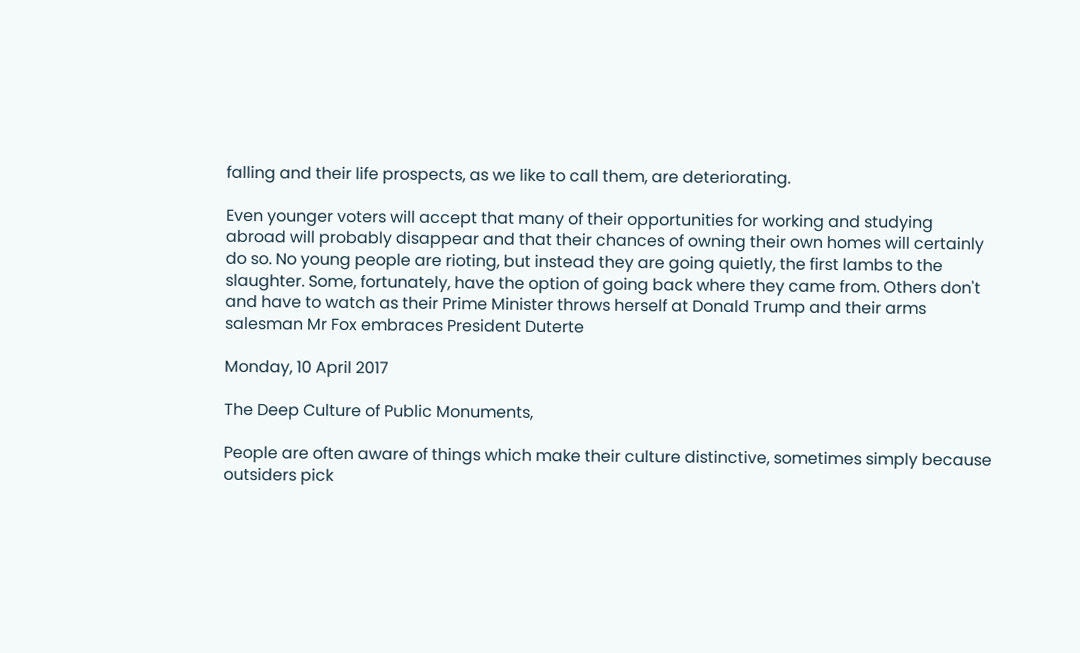falling and their life prospects, as we like to call them, are deteriorating.

Even younger voters will accept that many of their opportunities for working and studying abroad will probably disappear and that their chances of owning their own homes will certainly do so. No young people are rioting, but instead they are going quietly, the first lambs to the slaughter. Some, fortunately, have the option of going back where they came from. Others don't and have to watch as their Prime Minister throws herself at Donald Trump and their arms salesman Mr Fox embraces President Duterte

Monday, 10 April 2017

The Deep Culture of Public Monuments,

People are often aware of things which make their culture distinctive, sometimes simply because outsiders pick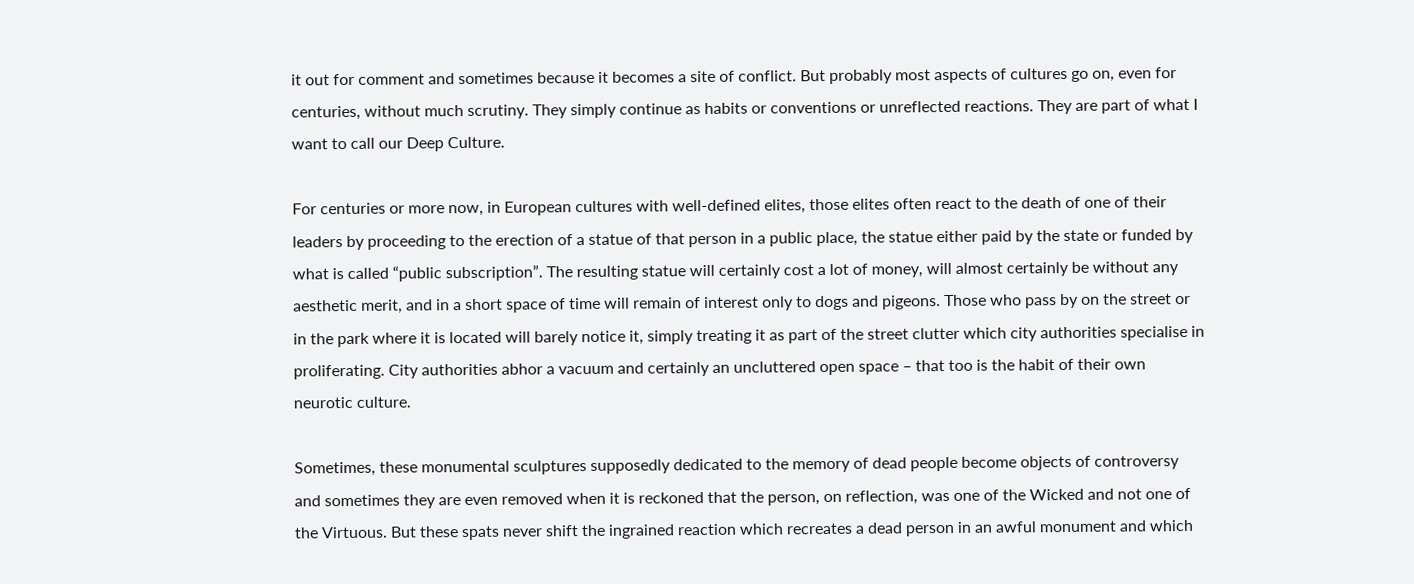it out for comment and sometimes because it becomes a site of conflict. But probably most aspects of cultures go on, even for centuries, without much scrutiny. They simply continue as habits or conventions or unreflected reactions. They are part of what I want to call our Deep Culture.

For centuries or more now, in European cultures with well-defined elites, those elites often react to the death of one of their leaders by proceeding to the erection of a statue of that person in a public place, the statue either paid by the state or funded by what is called “public subscription”. The resulting statue will certainly cost a lot of money, will almost certainly be without any aesthetic merit, and in a short space of time will remain of interest only to dogs and pigeons. Those who pass by on the street or in the park where it is located will barely notice it, simply treating it as part of the street clutter which city authorities specialise in proliferating. City authorities abhor a vacuum and certainly an uncluttered open space – that too is the habit of their own neurotic culture.

Sometimes, these monumental sculptures supposedly dedicated to the memory of dead people become objects of controversy and sometimes they are even removed when it is reckoned that the person, on reflection, was one of the Wicked and not one of the Virtuous. But these spats never shift the ingrained reaction which recreates a dead person in an awful monument and which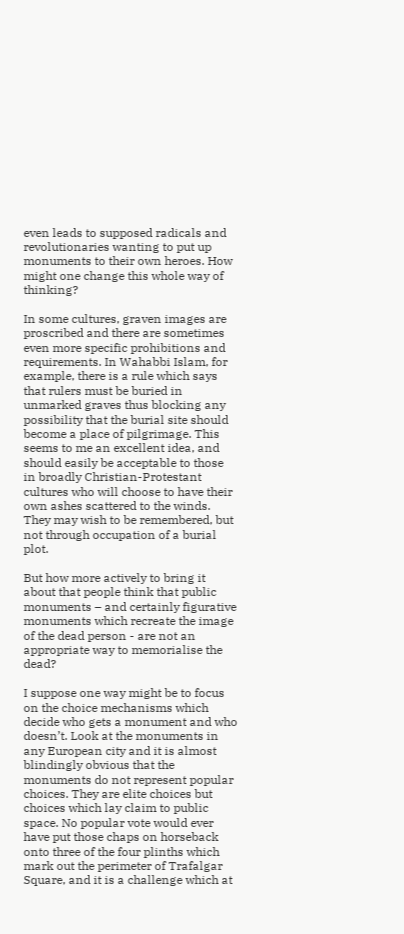even leads to supposed radicals and revolutionaries wanting to put up monuments to their own heroes. How might one change this whole way of thinking?

In some cultures, graven images are proscribed and there are sometimes even more specific prohibitions and requirements. In Wahabbi Islam, for example, there is a rule which says that rulers must be buried in unmarked graves thus blocking any possibility that the burial site should become a place of pilgrimage. This seems to me an excellent idea, and should easily be acceptable to those in broadly Christian-Protestant cultures who will choose to have their own ashes scattered to the winds. They may wish to be remembered, but not through occupation of a burial plot.

But how more actively to bring it about that people think that public monuments – and certainly figurative monuments which recreate the image of the dead person - are not an appropriate way to memorialise the dead?

I suppose one way might be to focus on the choice mechanisms which decide who gets a monument and who doesn’t. Look at the monuments in any European city and it is almost blindingly obvious that the monuments do not represent popular choices. They are elite choices but choices which lay claim to public space. No popular vote would ever have put those chaps on horseback onto three of the four plinths which mark out the perimeter of Trafalgar Square, and it is a challenge which at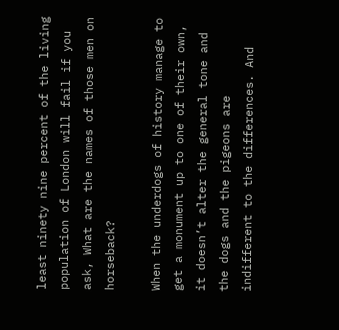least ninety nine percent of the living population of London will fail if you ask, What are the names of those men on horseback?

When the underdogs of history manage to get a monument up to one of their own, it doesn’t alter the general tone and the dogs and the pigeons are indifferent to the differences. And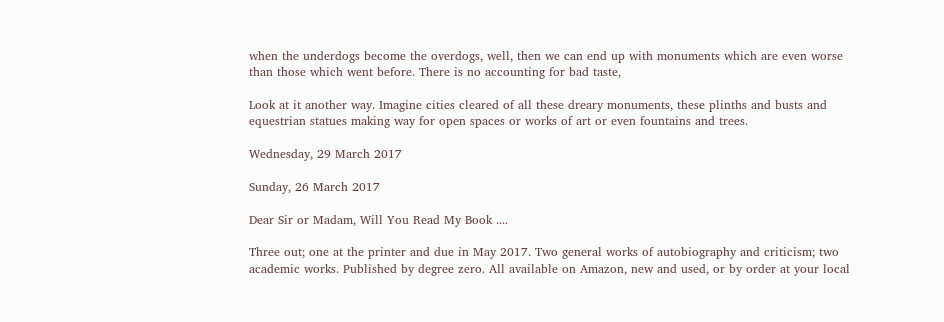when the underdogs become the overdogs, well, then we can end up with monuments which are even worse than those which went before. There is no accounting for bad taste,

Look at it another way. Imagine cities cleared of all these dreary monuments, these plinths and busts and equestrian statues making way for open spaces or works of art or even fountains and trees.

Wednesday, 29 March 2017

Sunday, 26 March 2017

Dear Sir or Madam, Will You Read My Book ....

Three out; one at the printer and due in May 2017. Two general works of autobiography and criticism; two academic works. Published by degree zero. All available on Amazon, new and used, or by order at your local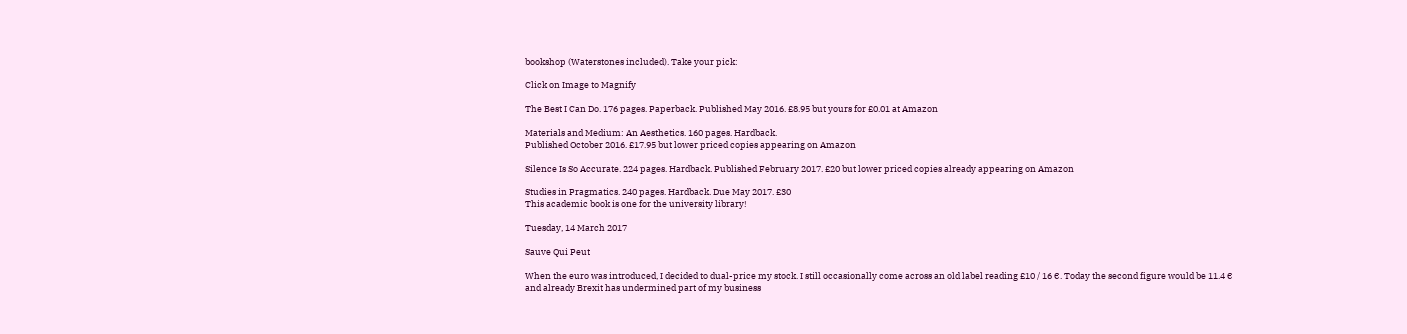bookshop (Waterstones included). Take your pick:

Click on Image to Magnify

The Best I Can Do. 176 pages. Paperback. Published May 2016. £8.95 but yours for £0.01 at Amazon

Materials and Medium: An Aesthetics. 160 pages. Hardback.
Published October 2016. £17.95 but lower priced copies appearing on Amazon

Silence Is So Accurate. 224 pages. Hardback. Published February 2017. £20 but lower priced copies already appearing on Amazon

Studies in Pragmatics. 240 pages. Hardback. Due May 2017. £30
This academic book is one for the university library!

Tuesday, 14 March 2017

Sauve Qui Peut

When the euro was introduced, I decided to dual-price my stock. I still occasionally come across an old label reading £10 / 16 €. Today the second figure would be 11.4 € and already Brexit has undermined part of my business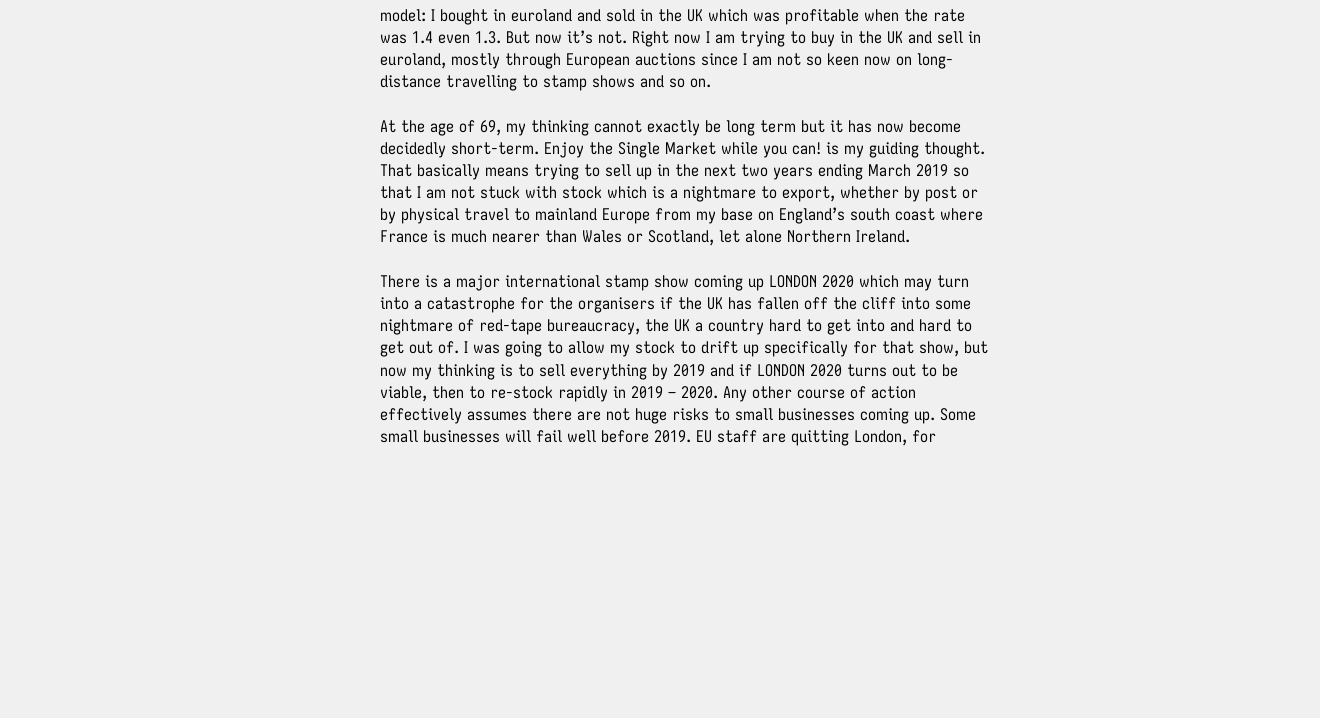model: I bought in euroland and sold in the UK which was profitable when the rate was 1.4 even 1.3. But now it’s not. Right now I am trying to buy in the UK and sell in euroland, mostly through European auctions since I am not so keen now on long-distance travelling to stamp shows and so on.

At the age of 69, my thinking cannot exactly be long term but it has now become decidedly short-term. Enjoy the Single Market while you can! is my guiding thought. That basically means trying to sell up in the next two years ending March 2019 so that I am not stuck with stock which is a nightmare to export, whether by post or by physical travel to mainland Europe from my base on England’s south coast where France is much nearer than Wales or Scotland, let alone Northern Ireland.

There is a major international stamp show coming up LONDON 2020 which may turn into a catastrophe for the organisers if the UK has fallen off the cliff into some nightmare of red-tape bureaucracy, the UK a country hard to get into and hard to get out of. I was going to allow my stock to drift up specifically for that show, but now my thinking is to sell everything by 2019 and if LONDON 2020 turns out to be viable, then to re-stock rapidly in 2019 – 2020. Any other course of action effectively assumes there are not huge risks to small businesses coming up. Some small businesses will fail well before 2019. EU staff are quitting London, for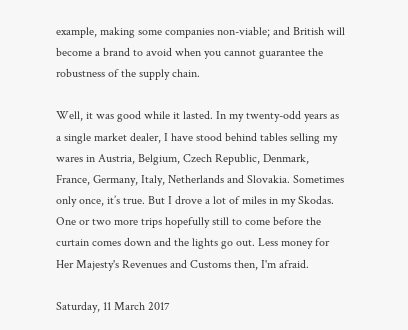example, making some companies non-viable; and British will become a brand to avoid when you cannot guarantee the robustness of the supply chain.

Well, it was good while it lasted. In my twenty-odd years as a single market dealer, I have stood behind tables selling my wares in Austria, Belgium, Czech Republic, Denmark, France, Germany, Italy, Netherlands and Slovakia. Sometimes only once, it’s true. But I drove a lot of miles in my Skodas. One or two more trips hopefully still to come before the curtain comes down and the lights go out. Less money for Her Majesty's Revenues and Customs then, I'm afraid.

Saturday, 11 March 2017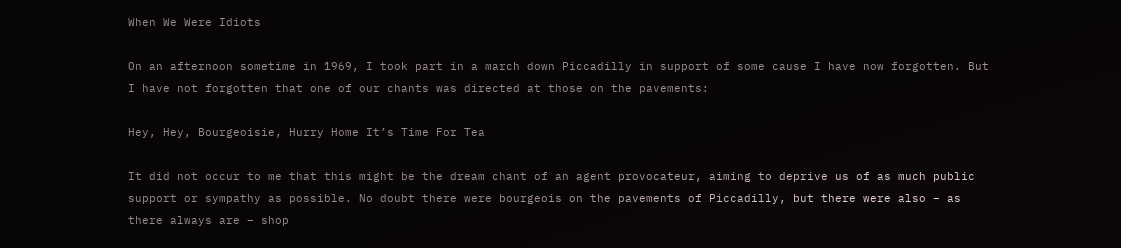When We Were Idiots

On an afternoon sometime in 1969, I took part in a march down Piccadilly in support of some cause I have now forgotten. But I have not forgotten that one of our chants was directed at those on the pavements:

Hey, Hey, Bourgeoisie, Hurry Home It’s Time For Tea

It did not occur to me that this might be the dream chant of an agent provocateur, aiming to deprive us of as much public support or sympathy as possible. No doubt there were bourgeois on the pavements of Piccadilly, but there were also – as there always are – shop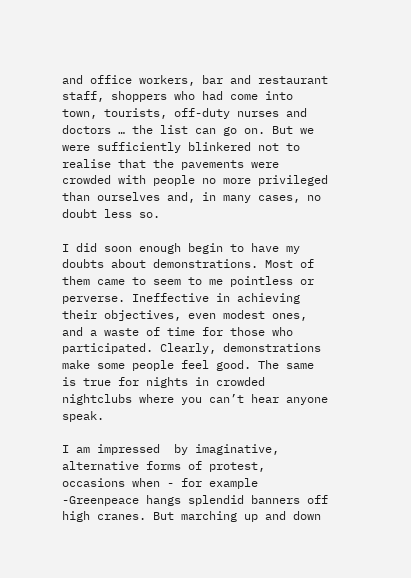and office workers, bar and restaurant staff, shoppers who had come into town, tourists, off-duty nurses and doctors … the list can go on. But we were sufficiently blinkered not to realise that the pavements were crowded with people no more privileged than ourselves and, in many cases, no doubt less so.

I did soon enough begin to have my doubts about demonstrations. Most of them came to seem to me pointless or perverse. Ineffective in achieving their objectives, even modest ones, and a waste of time for those who participated. Clearly, demonstrations make some people feel good. The same is true for nights in crowded nightclubs where you can’t hear anyone speak.

I am impressed  by imaginative, alternative forms of protest, occasions when - for example -Greenpeace hangs splendid banners off high cranes. But marching up and down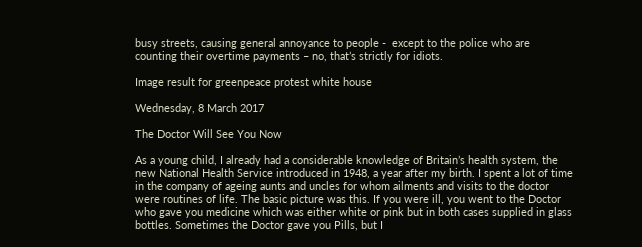busy streets, causing general annoyance to people -  except to the police who are counting their overtime payments – no, that’s strictly for idiots.

Image result for greenpeace protest white house

Wednesday, 8 March 2017

The Doctor Will See You Now

As a young child, I already had a considerable knowledge of Britain’s health system, the new National Health Service introduced in 1948, a year after my birth. I spent a lot of time in the company of ageing aunts and uncles for whom ailments and visits to the doctor were routines of life. The basic picture was this. If you were ill, you went to the Doctor who gave you medicine which was either white or pink but in both cases supplied in glass bottles. Sometimes the Doctor gave you Pills, but I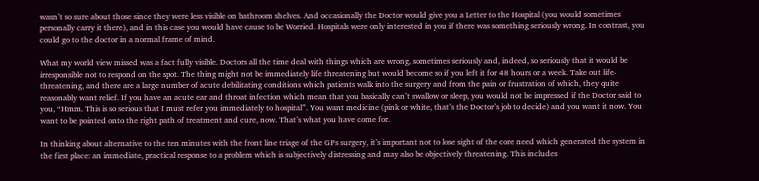wasn’t so sure about those since they were less visible on bathroom shelves. And occasionally the Doctor would give you a Letter to the Hospital (you would sometimes personally carry it there), and in this case you would have cause to be Worried. Hospitals were only interested in you if there was something seriously wrong. In contrast, you could go to the doctor in a normal frame of mind.

What my world view missed was a fact fully visible. Doctors all the time deal with things which are wrong, sometimes seriously and, indeed, so seriously that it would be irresponsible not to respond on the spot. The thing might not be immediately life threatening but would become so if you left it for 48 hours or a week. Take out life-threatening, and there are a large number of acute debilitating conditions which patients walk into the surgery and from the pain or frustration of which, they quite reasonably want relief. If you have an acute ear and throat infection which mean that you basically can’t swallow or sleep, you would not be impressed if the Doctor said to you, “Hmm. This is so serious that I must refer you immediately to hospital”. You want medicine (pink or white, that’s the Doctor’s job to decide) and you want it now. You want to be pointed onto the right path of treatment and cure, now. That’s what you have come for.

In thinking about alternative to the ten minutes with the front line triage of the GPs surgery, it’s important not to lose sight of the core need which generated the system in the first place: an immediate, practical response to a problem which is subjectively distressing and may also be objectively threatening. This includes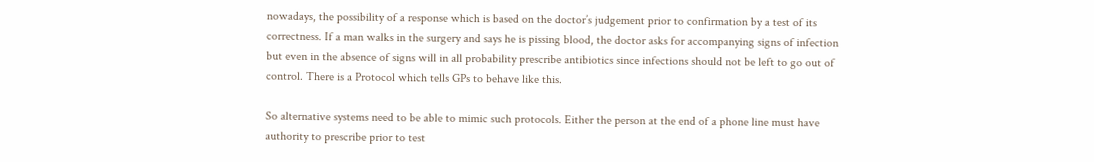nowadays, the possibility of a response which is based on the doctor’s judgement prior to confirmation by a test of its correctness. If a man walks in the surgery and says he is pissing blood, the doctor asks for accompanying signs of infection but even in the absence of signs will in all probability prescribe antibiotics since infections should not be left to go out of control. There is a Protocol which tells GPs to behave like this.

So alternative systems need to be able to mimic such protocols. Either the person at the end of a phone line must have authority to prescribe prior to test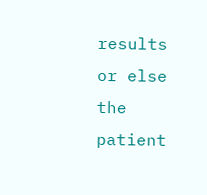results or else the patient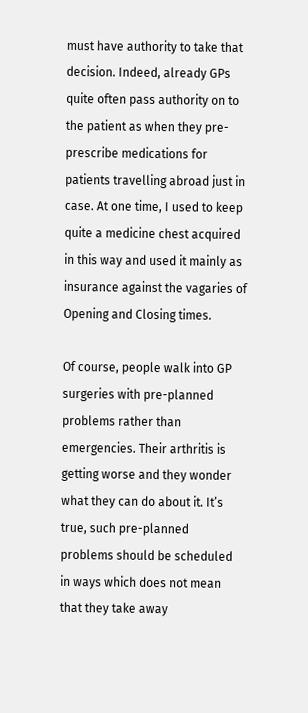must have authority to take that decision. Indeed, already GPs quite often pass authority on to the patient as when they pre-prescribe medications for patients travelling abroad just in case. At one time, I used to keep quite a medicine chest acquired in this way and used it mainly as insurance against the vagaries of Opening and Closing times.

Of course, people walk into GP surgeries with pre-planned problems rather than emergencies. Their arthritis is getting worse and they wonder what they can do about it. It’s true, such pre-planned problems should be scheduled in ways which does not mean that they take away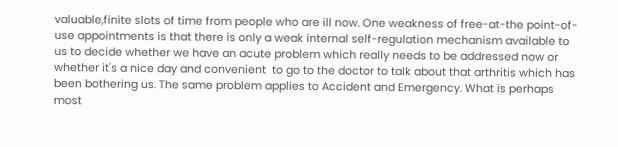valuable,finite slots of time from people who are ill now. One weakness of free-at-the point-of-use appointments is that there is only a weak internal self-regulation mechanism available to us to decide whether we have an acute problem which really needs to be addressed now or whether it's a nice day and convenient  to go to the doctor to talk about that arthritis which has been bothering us. The same problem applies to Accident and Emergency. What is perhaps most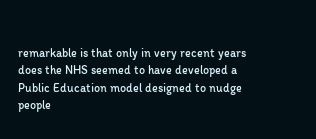remarkable is that only in very recent years does the NHS seemed to have developed a Public Education model designed to nudge people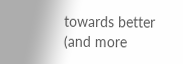towards better (and more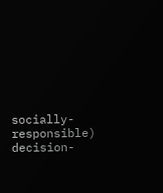socially-responsible) decision-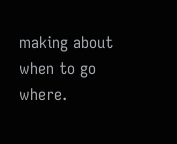making about when to go where.